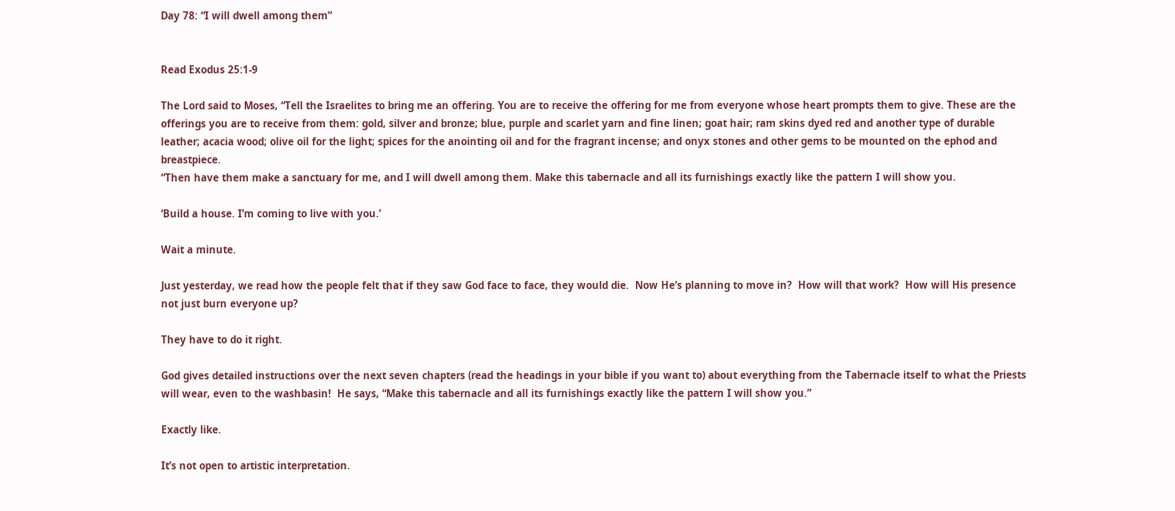Day 78: “I will dwell among them”


Read Exodus 25:1-9

The Lord said to Moses, “Tell the Israelites to bring me an offering. You are to receive the offering for me from everyone whose heart prompts them to give. These are the offerings you are to receive from them: gold, silver and bronze; blue, purple and scarlet yarn and fine linen; goat hair; ram skins dyed red and another type of durable leather; acacia wood; olive oil for the light; spices for the anointing oil and for the fragrant incense; and onyx stones and other gems to be mounted on the ephod and breastpiece.
“Then have them make a sanctuary for me, and I will dwell among them. Make this tabernacle and all its furnishings exactly like the pattern I will show you.

‘Build a house. I’m coming to live with you.’

Wait a minute.

Just yesterday, we read how the people felt that if they saw God face to face, they would die.  Now He’s planning to move in?  How will that work?  How will His presence not just burn everyone up?

They have to do it right.

God gives detailed instructions over the next seven chapters (read the headings in your bible if you want to) about everything from the Tabernacle itself to what the Priests will wear, even to the washbasin!  He says, “Make this tabernacle and all its furnishings exactly like the pattern I will show you.”

Exactly like.

It’s not open to artistic interpretation.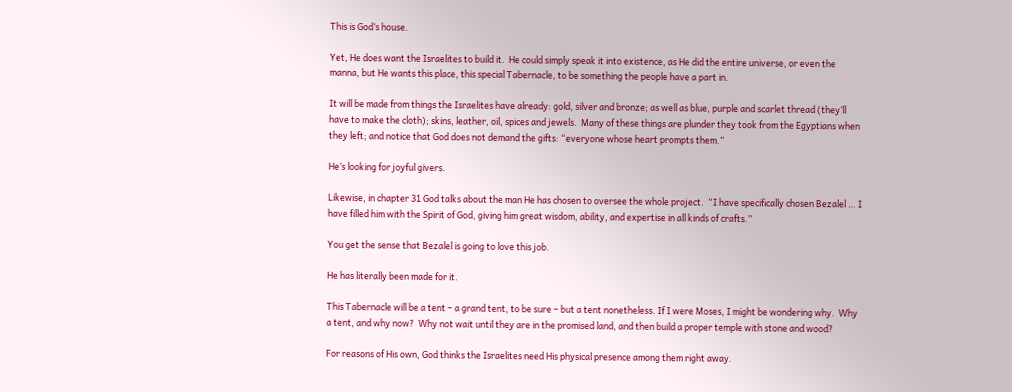This is God’s house.

Yet, He does want the Israelites to build it.  He could simply speak it into existence, as He did the entire universe, or even the manna, but He wants this place, this special Tabernacle, to be something the people have a part in.

It will be made from things the Israelites have already: gold, silver and bronze; as well as blue, purple and scarlet thread (they’ll have to make the cloth); skins, leather, oil, spices and jewels.  Many of these things are plunder they took from the Egyptians when they left; and notice that God does not demand the gifts: “everyone whose heart prompts them.”

He’s looking for joyful givers.

Likewise, in chapter 31 God talks about the man He has chosen to oversee the whole project.  “I have specifically chosen Bezalel … I have filled him with the Spirit of God, giving him great wisdom, ability, and expertise in all kinds of crafts.”

You get the sense that Bezalel is going to love this job.

He has literally been made for it.

This Tabernacle will be a tent – a grand tent, to be sure – but a tent nonetheless. If I were Moses, I might be wondering why.  Why a tent, and why now?  Why not wait until they are in the promised land, and then build a proper temple with stone and wood?

For reasons of His own, God thinks the Israelites need His physical presence among them right away.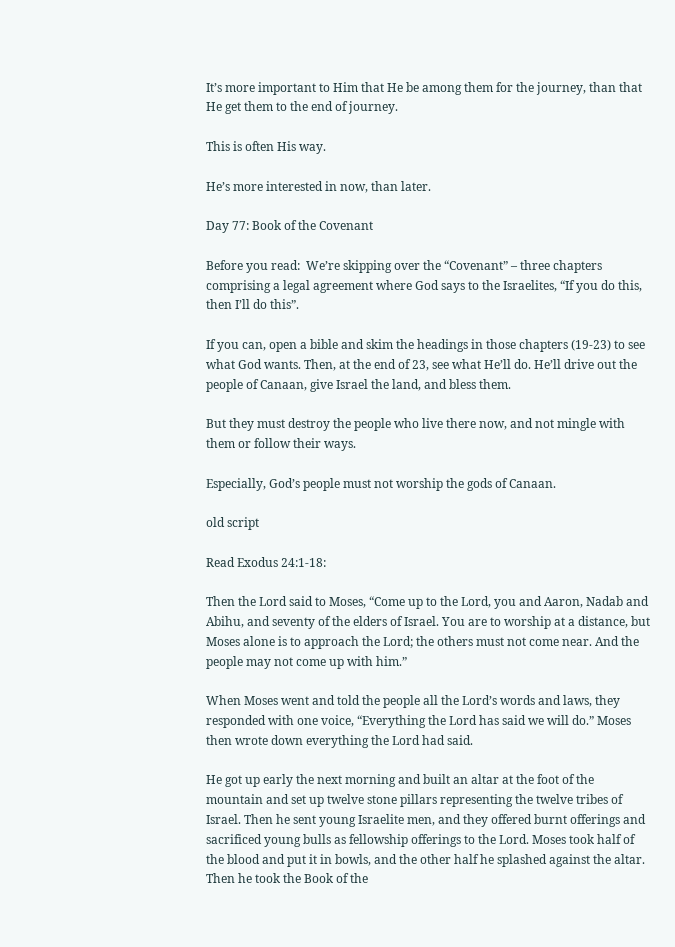It’s more important to Him that He be among them for the journey, than that He get them to the end of journey.

This is often His way.

He’s more interested in now, than later.

Day 77: Book of the Covenant

Before you read:  We’re skipping over the “Covenant” – three chapters comprising a legal agreement where God says to the Israelites, “If you do this, then I’ll do this”.

If you can, open a bible and skim the headings in those chapters (19-23) to see what God wants. Then, at the end of 23, see what He’ll do. He’ll drive out the people of Canaan, give Israel the land, and bless them.

But they must destroy the people who live there now, and not mingle with them or follow their ways.

Especially, God’s people must not worship the gods of Canaan.

old script

Read Exodus 24:1-18:

Then the Lord said to Moses, “Come up to the Lord, you and Aaron, Nadab and Abihu, and seventy of the elders of Israel. You are to worship at a distance, but Moses alone is to approach the Lord; the others must not come near. And the people may not come up with him.”

When Moses went and told the people all the Lord’s words and laws, they responded with one voice, “Everything the Lord has said we will do.” Moses then wrote down everything the Lord had said.

He got up early the next morning and built an altar at the foot of the mountain and set up twelve stone pillars representing the twelve tribes of Israel. Then he sent young Israelite men, and they offered burnt offerings and sacrificed young bulls as fellowship offerings to the Lord. Moses took half of the blood and put it in bowls, and the other half he splashed against the altar. Then he took the Book of the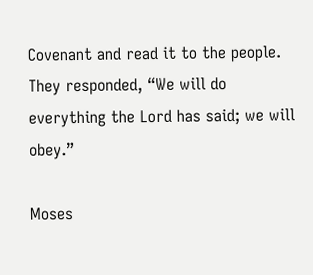Covenant and read it to the people. They responded, “We will do everything the Lord has said; we will obey.”

Moses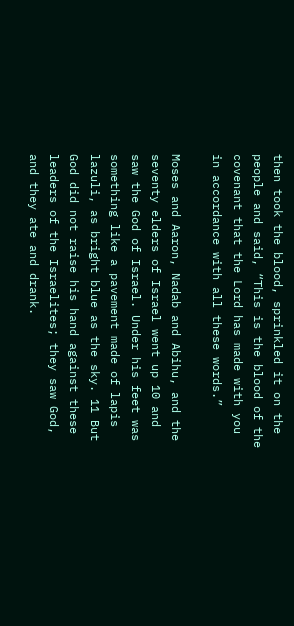then took the blood, sprinkled it on the people and said, “This is the blood of the covenant that the Lord has made with you in accordance with all these words.”

Moses and Aaron, Nadab and Abihu, and the seventy elders of Israel went up 10 and saw the God of Israel. Under his feet was something like a pavement made of lapis lazuli, as bright blue as the sky. 11 But God did not raise his hand against these leaders of the Israelites; they saw God, and they ate and drank.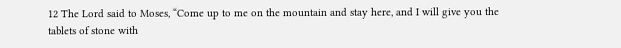12 The Lord said to Moses, “Come up to me on the mountain and stay here, and I will give you the tablets of stone with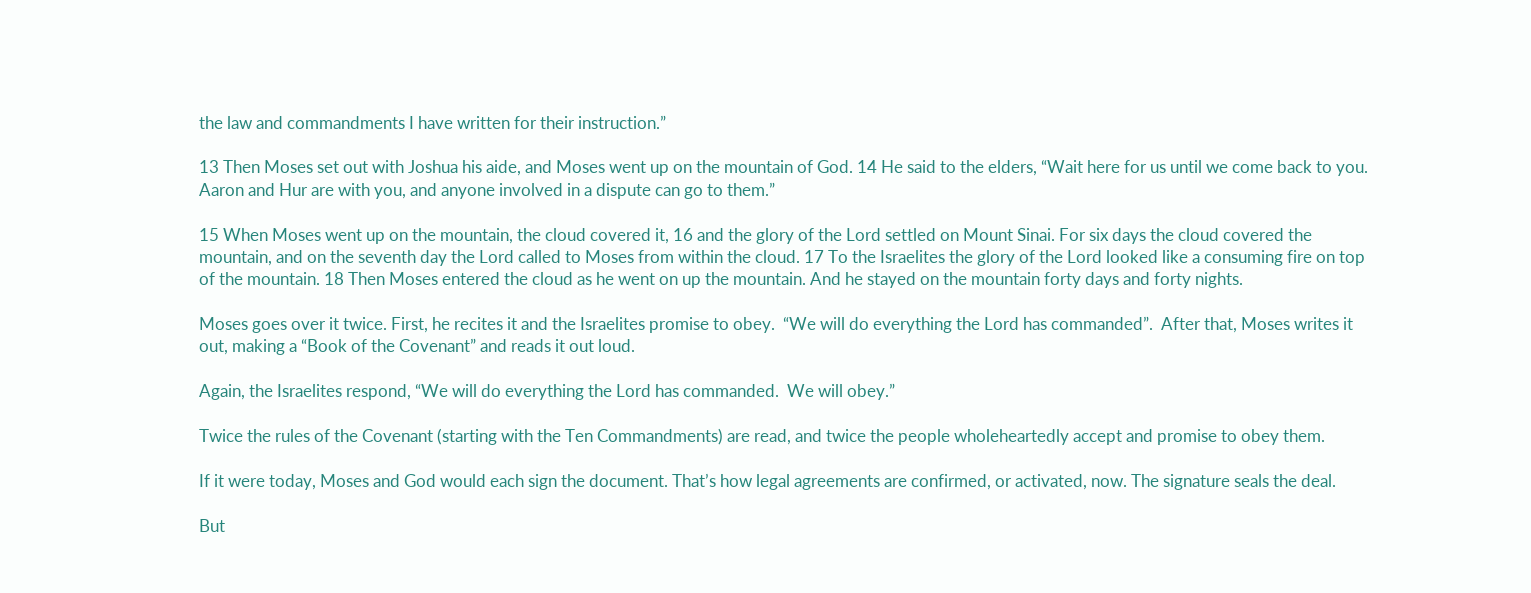the law and commandments I have written for their instruction.”

13 Then Moses set out with Joshua his aide, and Moses went up on the mountain of God. 14 He said to the elders, “Wait here for us until we come back to you. Aaron and Hur are with you, and anyone involved in a dispute can go to them.”

15 When Moses went up on the mountain, the cloud covered it, 16 and the glory of the Lord settled on Mount Sinai. For six days the cloud covered the mountain, and on the seventh day the Lord called to Moses from within the cloud. 17 To the Israelites the glory of the Lord looked like a consuming fire on top of the mountain. 18 Then Moses entered the cloud as he went on up the mountain. And he stayed on the mountain forty days and forty nights.

Moses goes over it twice. First, he recites it and the Israelites promise to obey.  “We will do everything the Lord has commanded”.  After that, Moses writes it out, making a “Book of the Covenant” and reads it out loud.

Again, the Israelites respond, “We will do everything the Lord has commanded.  We will obey.”

Twice the rules of the Covenant (starting with the Ten Commandments) are read, and twice the people wholeheartedly accept and promise to obey them.

If it were today, Moses and God would each sign the document. That’s how legal agreements are confirmed, or activated, now. The signature seals the deal.

But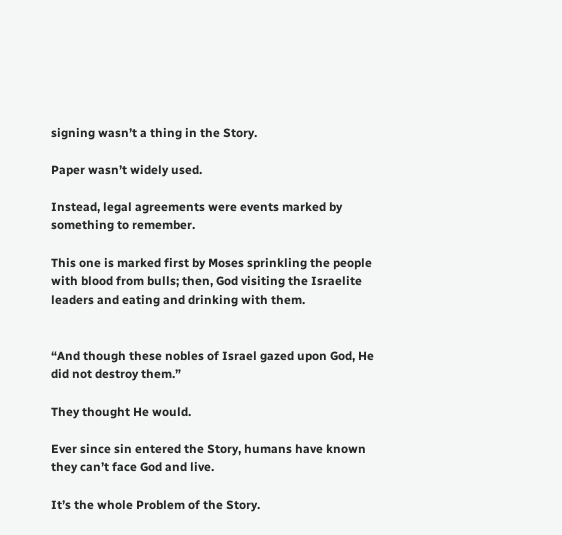signing wasn’t a thing in the Story.

Paper wasn’t widely used.

Instead, legal agreements were events marked by something to remember.

This one is marked first by Moses sprinkling the people with blood from bulls; then, God visiting the Israelite leaders and eating and drinking with them.


“And though these nobles of Israel gazed upon God, He did not destroy them.”

They thought He would.

Ever since sin entered the Story, humans have known they can’t face God and live.

It’s the whole Problem of the Story.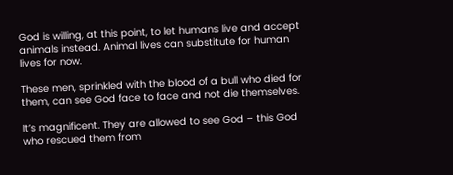God is willing, at this point, to let humans live and accept animals instead. Animal lives can substitute for human lives for now.

These men, sprinkled with the blood of a bull who died for them, can see God face to face and not die themselves.

It’s magnificent. They are allowed to see God – this God who rescued them from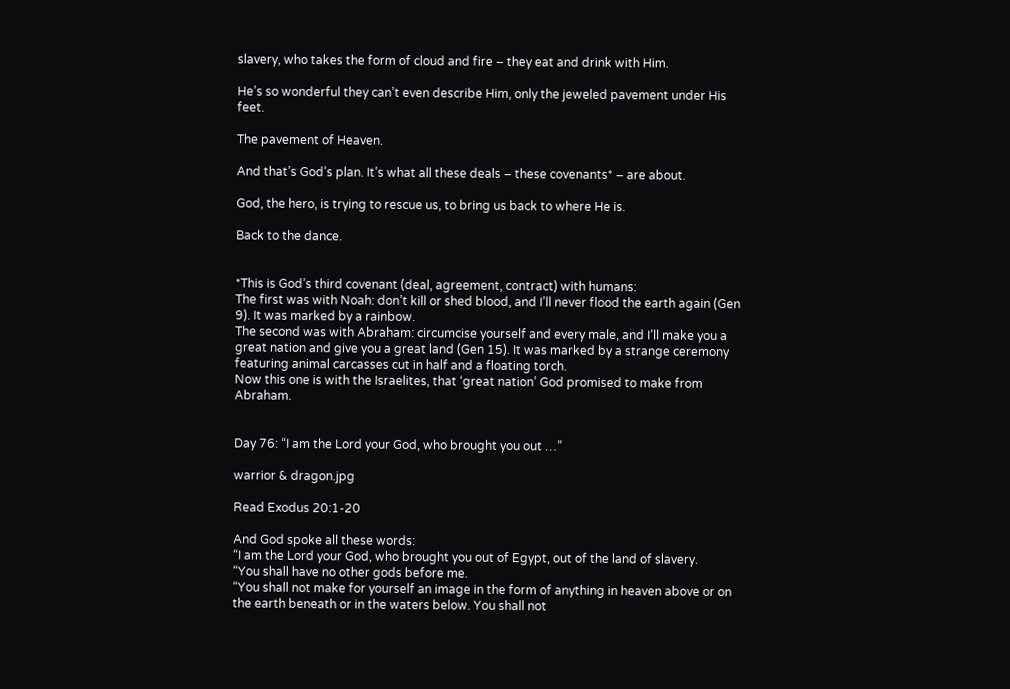slavery, who takes the form of cloud and fire – they eat and drink with Him.

He’s so wonderful they can’t even describe Him, only the jeweled pavement under His feet.

The pavement of Heaven.

And that’s God’s plan. It’s what all these deals – these covenants* – are about.

God, the hero, is trying to rescue us, to bring us back to where He is.

Back to the dance.


*This is God’s third covenant (deal, agreement, contract) with humans:
The first was with Noah: don’t kill or shed blood, and I’ll never flood the earth again (Gen 9). It was marked by a rainbow.
The second was with Abraham: circumcise yourself and every male, and I’ll make you a great nation and give you a great land (Gen 15). It was marked by a strange ceremony featuring animal carcasses cut in half and a floating torch.
Now this one is with the Israelites, that ‘great nation’ God promised to make from Abraham.


Day 76: “I am the Lord your God, who brought you out …”

warrior & dragon.jpg

Read Exodus 20:1-20

And God spoke all these words:
“I am the Lord your God, who brought you out of Egypt, out of the land of slavery.
“You shall have no other gods before me.
“You shall not make for yourself an image in the form of anything in heaven above or on the earth beneath or in the waters below. You shall not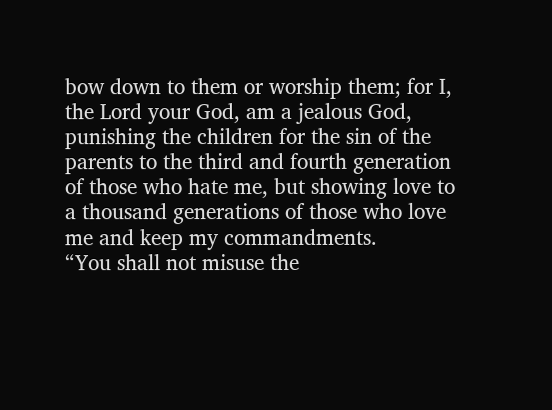bow down to them or worship them; for I, the Lord your God, am a jealous God, punishing the children for the sin of the parents to the third and fourth generation of those who hate me, but showing love to a thousand generations of those who love me and keep my commandments.
“You shall not misuse the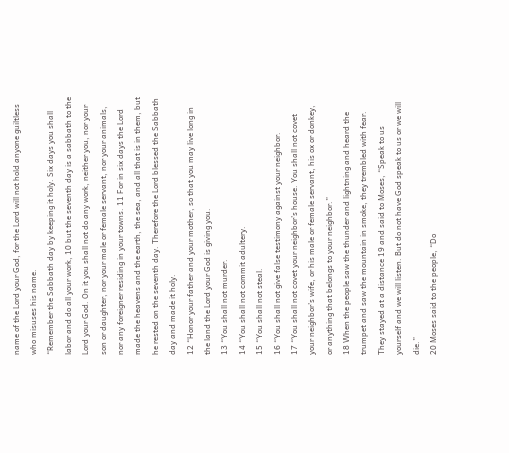name of the Lord your God, for the Lord will not hold anyone guiltless who misuses his name.
“Remember the Sabbath day by keeping it holy. Six days you shall labor and do all your work, 10 but the seventh day is a sabbath to the Lord your God. On it you shall not do any work, neither you, nor your son or daughter, nor your male or female servant, nor your animals, nor any foreigner residing in your towns. 11 For in six days the Lord made the heavens and the earth, the sea, and all that is in them, but he rested on the seventh day. Therefore the Lord blessed the Sabbath day and made it holy.
12 “Honor your father and your mother, so that you may live long in the land the Lord your God is giving you.
13 “You shall not murder.
14 “You shall not commit adultery.
15 “You shall not steal.
16 “You shall not give false testimony against your neighbor.
17 “You shall not covet your neighbor’s house. You shall not covet your neighbor’s wife, or his male or female servant, his ox or donkey, or anything that belongs to your neighbor.”
18 When the people saw the thunder and lightning and heard the trumpet and saw the mountain in smoke, they trembled with fear. They stayed at a distance 19 and said to Moses, “Speak to us yourself and we will listen. But do not have God speak to us or we will die.”
20 Moses said to the people, “Do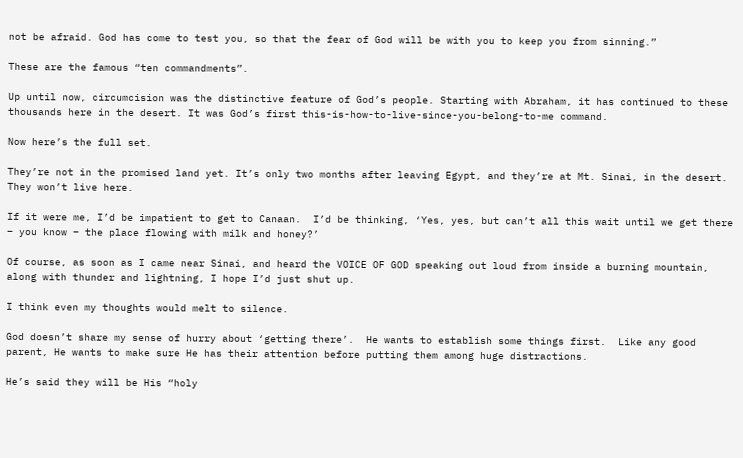not be afraid. God has come to test you, so that the fear of God will be with you to keep you from sinning.”

These are the famous “ten commandments”.

Up until now, circumcision was the distinctive feature of God’s people. Starting with Abraham, it has continued to these thousands here in the desert. It was God’s first this-is-how-to-live-since-you-belong-to-me command.

Now here’s the full set.

They’re not in the promised land yet. It’s only two months after leaving Egypt, and they’re at Mt. Sinai, in the desert.  They won’t live here.

If it were me, I’d be impatient to get to Canaan.  I’d be thinking, ‘Yes, yes, but can’t all this wait until we get there – you know – the place flowing with milk and honey?’

Of course, as soon as I came near Sinai, and heard the VOICE OF GOD speaking out loud from inside a burning mountain, along with thunder and lightning, I hope I’d just shut up.

I think even my thoughts would melt to silence.

God doesn’t share my sense of hurry about ‘getting there’.  He wants to establish some things first.  Like any good parent, He wants to make sure He has their attention before putting them among huge distractions.

He’s said they will be His “holy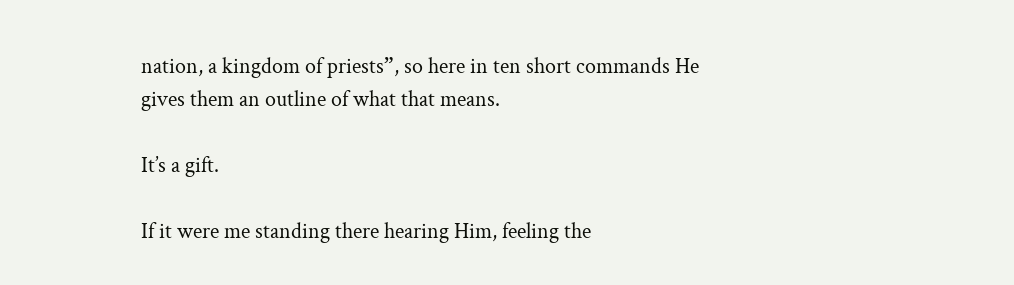nation, a kingdom of priests”, so here in ten short commands He gives them an outline of what that means.

It’s a gift.

If it were me standing there hearing Him, feeling the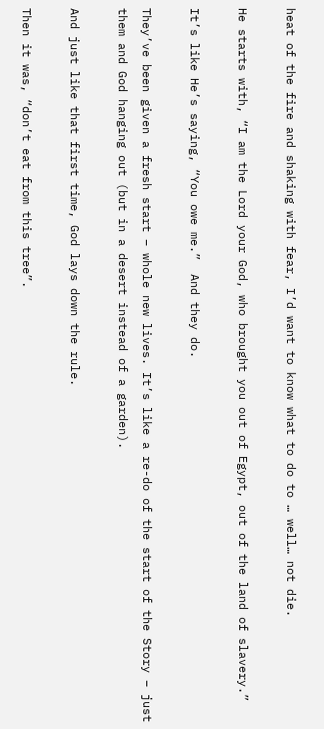heat of the fire and shaking with fear, I’d want to know what to do to … well… not die.

He starts with, “I am the Lord your God, who brought you out of Egypt, out of the land of slavery.”

It’s like He’s saying, “You owe me.”  And they do.

They’ve been given a fresh start – whole new lives. It’s like a re-do of the start of the Story – just them and God hanging out (but in a desert instead of a garden).

And just like that first time, God lays down the rule.

Then it was, “don’t eat from this tree”.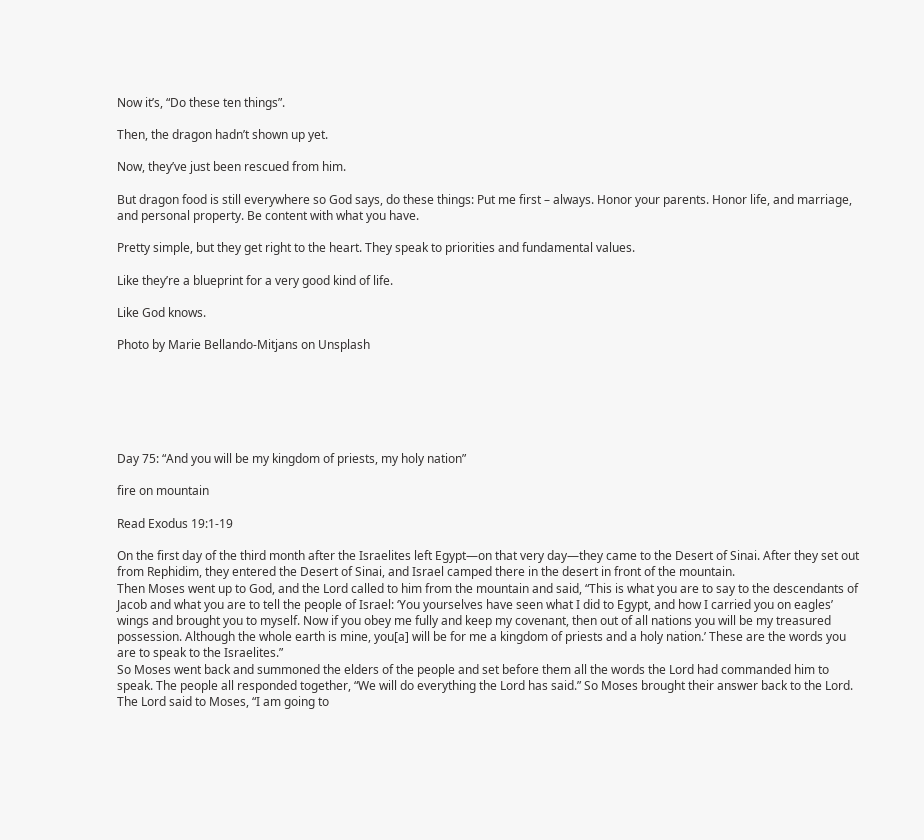Now it’s, “Do these ten things”.

Then, the dragon hadn’t shown up yet.

Now, they’ve just been rescued from him.

But dragon food is still everywhere so God says, do these things: Put me first – always. Honor your parents. Honor life, and marriage, and personal property. Be content with what you have.

Pretty simple, but they get right to the heart. They speak to priorities and fundamental values.

Like they’re a blueprint for a very good kind of life.

Like God knows.

Photo by Marie Bellando-Mitjans on Unsplash






Day 75: “And you will be my kingdom of priests, my holy nation”

fire on mountain

Read Exodus 19:1-19

On the first day of the third month after the Israelites left Egypt—on that very day—they came to the Desert of Sinai. After they set out from Rephidim, they entered the Desert of Sinai, and Israel camped there in the desert in front of the mountain.
Then Moses went up to God, and the Lord called to him from the mountain and said, “This is what you are to say to the descendants of Jacob and what you are to tell the people of Israel: ‘You yourselves have seen what I did to Egypt, and how I carried you on eagles’ wings and brought you to myself. Now if you obey me fully and keep my covenant, then out of all nations you will be my treasured possession. Although the whole earth is mine, you[a] will be for me a kingdom of priests and a holy nation.’ These are the words you are to speak to the Israelites.”
So Moses went back and summoned the elders of the people and set before them all the words the Lord had commanded him to speak. The people all responded together, “We will do everything the Lord has said.” So Moses brought their answer back to the Lord.
The Lord said to Moses, “I am going to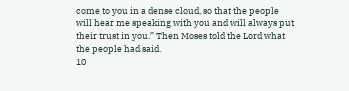come to you in a dense cloud, so that the people will hear me speaking with you and will always put their trust in you.” Then Moses told the Lord what the people had said.
10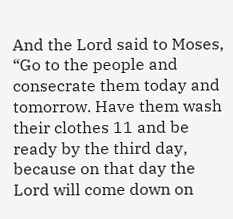And the Lord said to Moses, “Go to the people and consecrate them today and tomorrow. Have them wash their clothes 11 and be ready by the third day, because on that day the Lord will come down on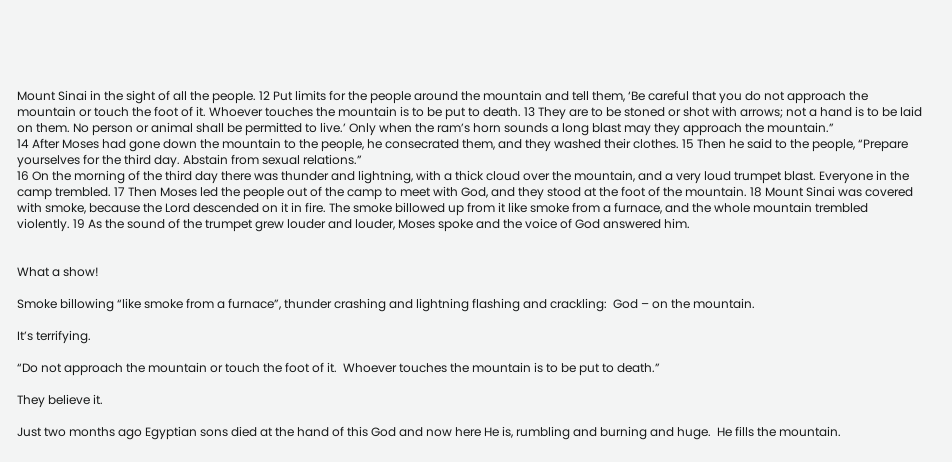Mount Sinai in the sight of all the people. 12 Put limits for the people around the mountain and tell them, ‘Be careful that you do not approach the mountain or touch the foot of it. Whoever touches the mountain is to be put to death. 13 They are to be stoned or shot with arrows; not a hand is to be laid on them. No person or animal shall be permitted to live.’ Only when the ram’s horn sounds a long blast may they approach the mountain.”
14 After Moses had gone down the mountain to the people, he consecrated them, and they washed their clothes. 15 Then he said to the people, “Prepare yourselves for the third day. Abstain from sexual relations.”
16 On the morning of the third day there was thunder and lightning, with a thick cloud over the mountain, and a very loud trumpet blast. Everyone in the camp trembled. 17 Then Moses led the people out of the camp to meet with God, and they stood at the foot of the mountain. 18 Mount Sinai was covered with smoke, because the Lord descended on it in fire. The smoke billowed up from it like smoke from a furnace, and the whole mountain trembled violently. 19 As the sound of the trumpet grew louder and louder, Moses spoke and the voice of God answered him.


What a show!

Smoke billowing “like smoke from a furnace”, thunder crashing and lightning flashing and crackling:  God – on the mountain.

It’s terrifying.

“Do not approach the mountain or touch the foot of it.  Whoever touches the mountain is to be put to death.”

They believe it.

Just two months ago Egyptian sons died at the hand of this God and now here He is, rumbling and burning and huge.  He fills the mountain.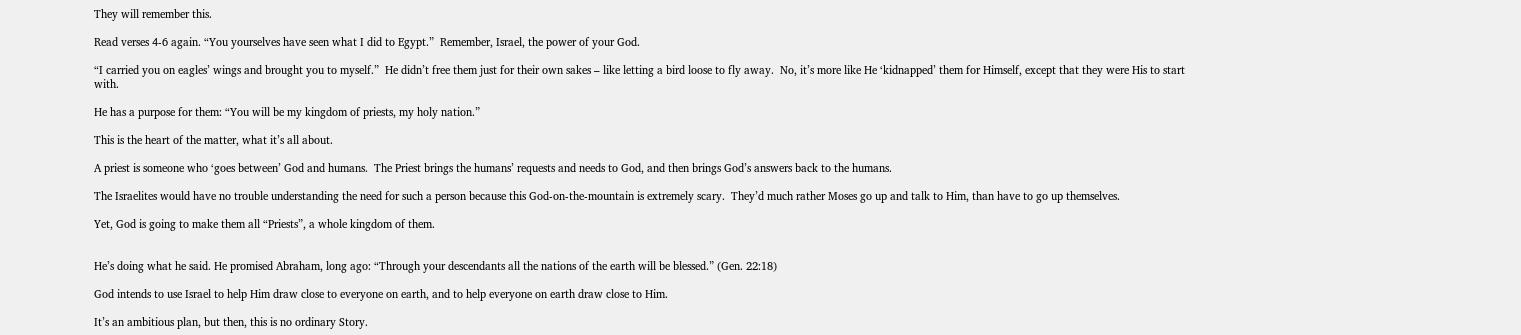They will remember this.

Read verses 4-6 again. “You yourselves have seen what I did to Egypt.”  Remember, Israel, the power of your God.

“I carried you on eagles’ wings and brought you to myself.”  He didn’t free them just for their own sakes – like letting a bird loose to fly away.  No, it’s more like He ‘kidnapped’ them for Himself, except that they were His to start with.

He has a purpose for them: “You will be my kingdom of priests, my holy nation.”

This is the heart of the matter, what it’s all about.

A priest is someone who ‘goes between’ God and humans.  The Priest brings the humans’ requests and needs to God, and then brings God’s answers back to the humans.

The Israelites would have no trouble understanding the need for such a person because this God-on-the-mountain is extremely scary.  They’d much rather Moses go up and talk to Him, than have to go up themselves.

Yet, God is going to make them all “Priests”, a whole kingdom of them.


He’s doing what he said. He promised Abraham, long ago: “Through your descendants all the nations of the earth will be blessed.” (Gen. 22:18)

God intends to use Israel to help Him draw close to everyone on earth, and to help everyone on earth draw close to Him.

It’s an ambitious plan, but then, this is no ordinary Story.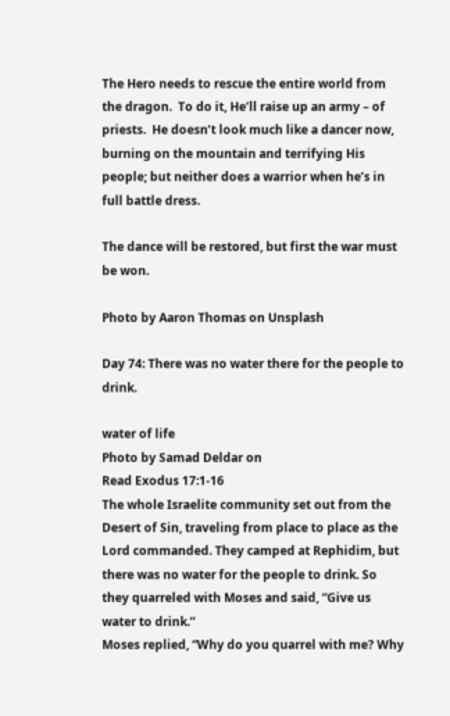The Hero needs to rescue the entire world from the dragon.  To do it, He’ll raise up an army – of priests.  He doesn’t look much like a dancer now, burning on the mountain and terrifying His people; but neither does a warrior when he’s in full battle dress.

The dance will be restored, but first the war must be won.

Photo by Aaron Thomas on Unsplash

Day 74: There was no water there for the people to drink.

water of life
Photo by Samad Deldar on
Read Exodus 17:1-16
The whole Israelite community set out from the Desert of Sin, traveling from place to place as the Lord commanded. They camped at Rephidim, but there was no water for the people to drink. So they quarreled with Moses and said, “Give us water to drink.”
Moses replied, “Why do you quarrel with me? Why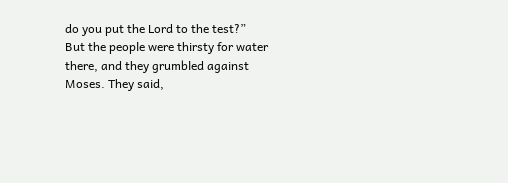do you put the Lord to the test?”
But the people were thirsty for water there, and they grumbled against Moses. They said,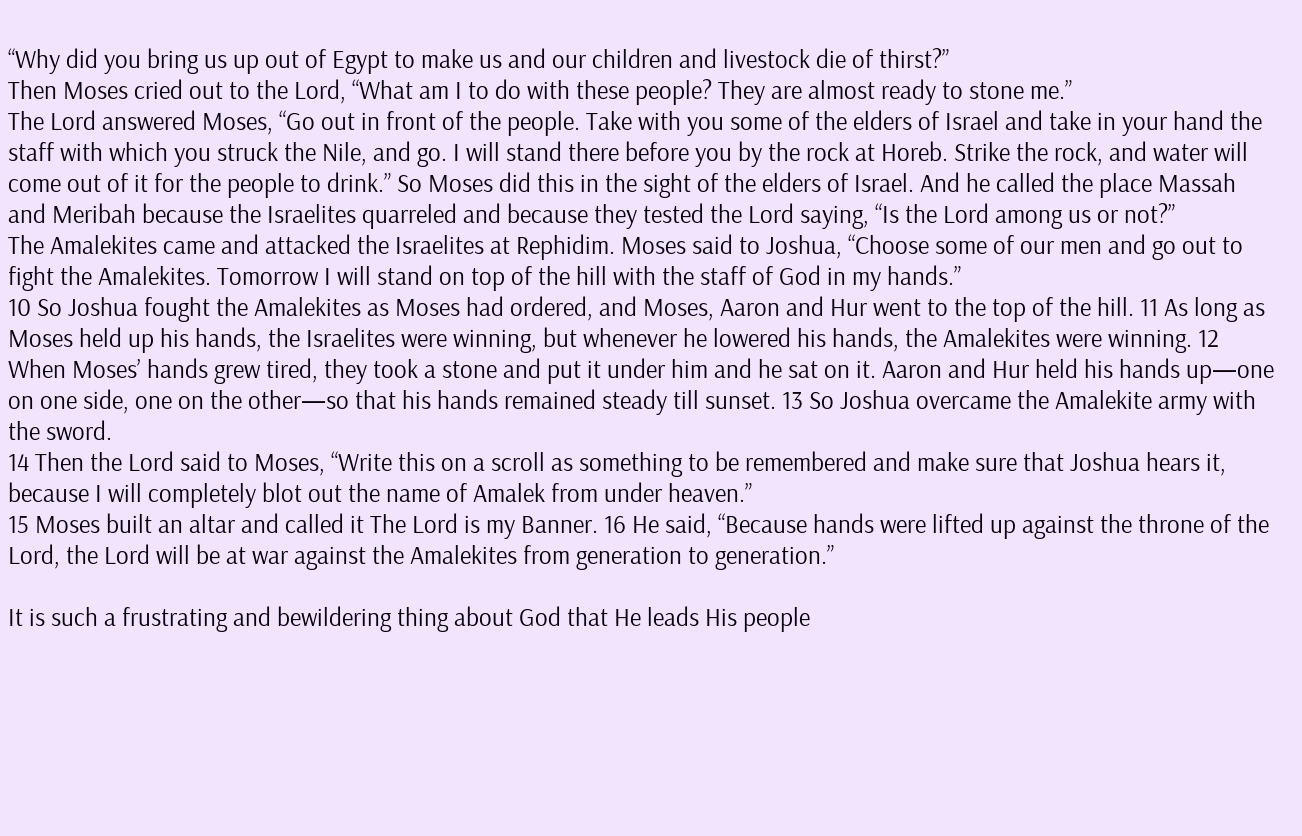“Why did you bring us up out of Egypt to make us and our children and livestock die of thirst?”
Then Moses cried out to the Lord, “What am I to do with these people? They are almost ready to stone me.”
The Lord answered Moses, “Go out in front of the people. Take with you some of the elders of Israel and take in your hand the staff with which you struck the Nile, and go. I will stand there before you by the rock at Horeb. Strike the rock, and water will come out of it for the people to drink.” So Moses did this in the sight of the elders of Israel. And he called the place Massah and Meribah because the Israelites quarreled and because they tested the Lord saying, “Is the Lord among us or not?”
The Amalekites came and attacked the Israelites at Rephidim. Moses said to Joshua, “Choose some of our men and go out to fight the Amalekites. Tomorrow I will stand on top of the hill with the staff of God in my hands.”
10 So Joshua fought the Amalekites as Moses had ordered, and Moses, Aaron and Hur went to the top of the hill. 11 As long as Moses held up his hands, the Israelites were winning, but whenever he lowered his hands, the Amalekites were winning. 12 When Moses’ hands grew tired, they took a stone and put it under him and he sat on it. Aaron and Hur held his hands up—one on one side, one on the other—so that his hands remained steady till sunset. 13 So Joshua overcame the Amalekite army with the sword.
14 Then the Lord said to Moses, “Write this on a scroll as something to be remembered and make sure that Joshua hears it, because I will completely blot out the name of Amalek from under heaven.”
15 Moses built an altar and called it The Lord is my Banner. 16 He said, “Because hands were lifted up against the throne of the Lord, the Lord will be at war against the Amalekites from generation to generation.”

It is such a frustrating and bewildering thing about God that He leads His people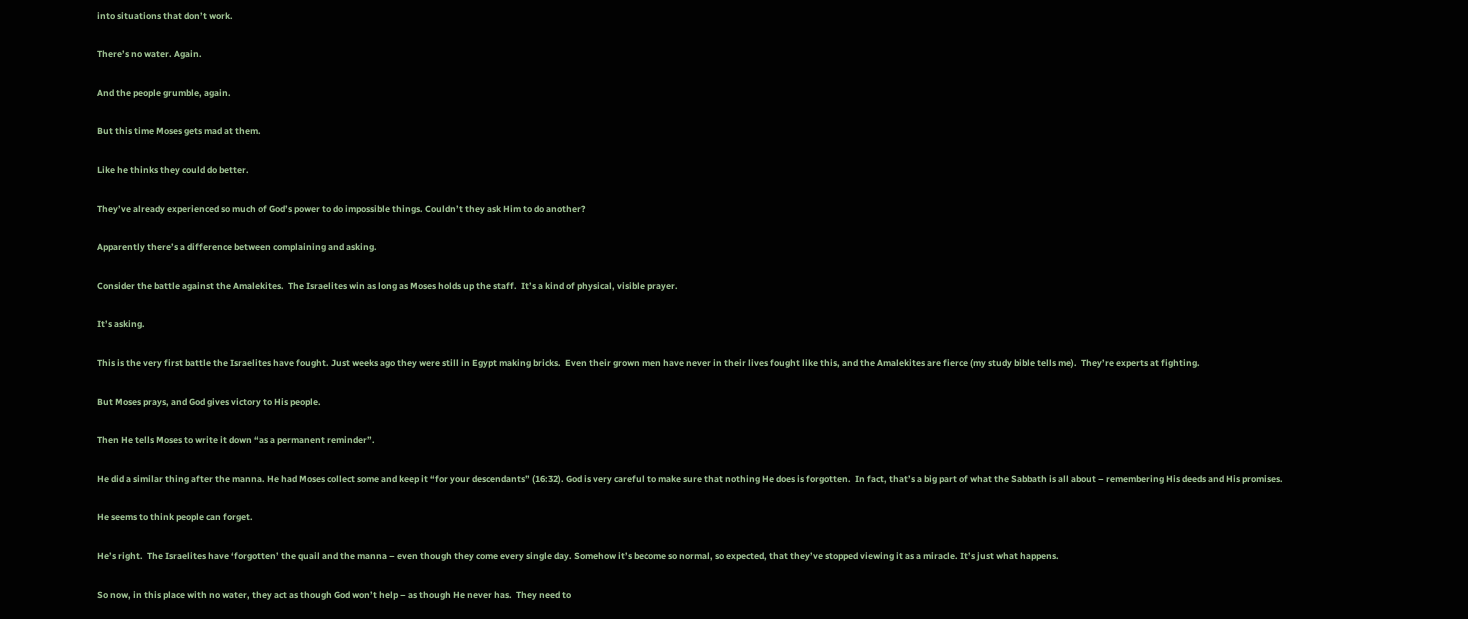into situations that don’t work.

There’s no water. Again.

And the people grumble, again.

But this time Moses gets mad at them.

Like he thinks they could do better.

They’ve already experienced so much of God’s power to do impossible things. Couldn’t they ask Him to do another?

Apparently there’s a difference between complaining and asking.

Consider the battle against the Amalekites.  The Israelites win as long as Moses holds up the staff.  It’s a kind of physical, visible prayer.

It’s asking.

This is the very first battle the Israelites have fought. Just weeks ago they were still in Egypt making bricks.  Even their grown men have never in their lives fought like this, and the Amalekites are fierce (my study bible tells me).  They’re experts at fighting.

But Moses prays, and God gives victory to His people.

Then He tells Moses to write it down “as a permanent reminder”.

He did a similar thing after the manna. He had Moses collect some and keep it “for your descendants” (16:32). God is very careful to make sure that nothing He does is forgotten.  In fact, that’s a big part of what the Sabbath is all about – remembering His deeds and His promises.

He seems to think people can forget.

He’s right.  The Israelites have ‘forgotten’ the quail and the manna – even though they come every single day. Somehow it’s become so normal, so expected, that they’ve stopped viewing it as a miracle. It’s just what happens.

So now, in this place with no water, they act as though God won’t help – as though He never has.  They need to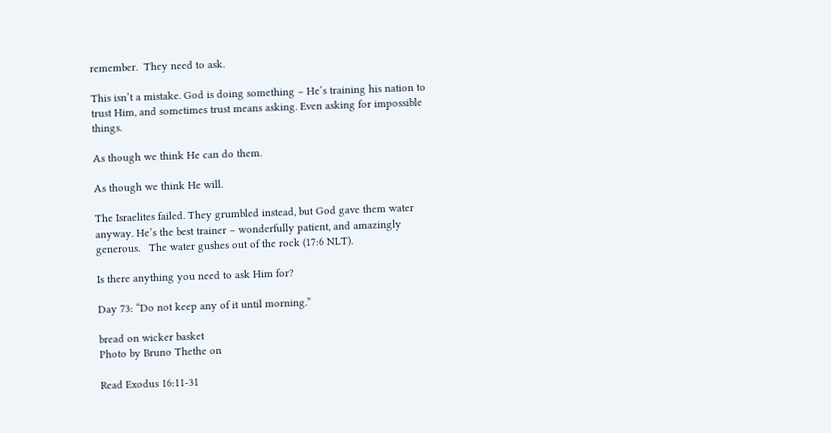remember.  They need to ask.

This isn’t a mistake. God is doing something – He’s training his nation to trust Him, and sometimes trust means asking. Even asking for impossible things.

As though we think He can do them.

As though we think He will.

The Israelites failed. They grumbled instead, but God gave them water anyway. He’s the best trainer – wonderfully patient, and amazingly generous.   The water gushes out of the rock (17:6 NLT).

Is there anything you need to ask Him for?

Day 73: “Do not keep any of it until morning.”

bread on wicker basket
Photo by Bruno Thethe on

Read Exodus 16:11-31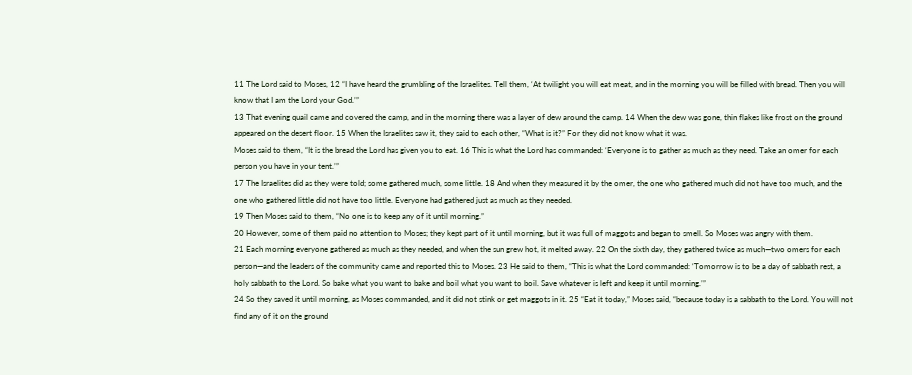11 The Lord said to Moses, 12 “I have heard the grumbling of the Israelites. Tell them, ‘At twilight you will eat meat, and in the morning you will be filled with bread. Then you will know that I am the Lord your God.’”
13 That evening quail came and covered the camp, and in the morning there was a layer of dew around the camp. 14 When the dew was gone, thin flakes like frost on the ground appeared on the desert floor. 15 When the Israelites saw it, they said to each other, “What is it?” For they did not know what it was.
Moses said to them, “It is the bread the Lord has given you to eat. 16 This is what the Lord has commanded: ‘Everyone is to gather as much as they need. Take an omer for each person you have in your tent.’”
17 The Israelites did as they were told; some gathered much, some little. 18 And when they measured it by the omer, the one who gathered much did not have too much, and the one who gathered little did not have too little. Everyone had gathered just as much as they needed.
19 Then Moses said to them, “No one is to keep any of it until morning.”
20 However, some of them paid no attention to Moses; they kept part of it until morning, but it was full of maggots and began to smell. So Moses was angry with them.
21 Each morning everyone gathered as much as they needed, and when the sun grew hot, it melted away. 22 On the sixth day, they gathered twice as much—two omers for each person—and the leaders of the community came and reported this to Moses. 23 He said to them, “This is what the Lord commanded: ‘Tomorrow is to be a day of sabbath rest, a holy sabbath to the Lord. So bake what you want to bake and boil what you want to boil. Save whatever is left and keep it until morning.’”
24 So they saved it until morning, as Moses commanded, and it did not stink or get maggots in it. 25 “Eat it today,” Moses said, “because today is a sabbath to the Lord. You will not find any of it on the ground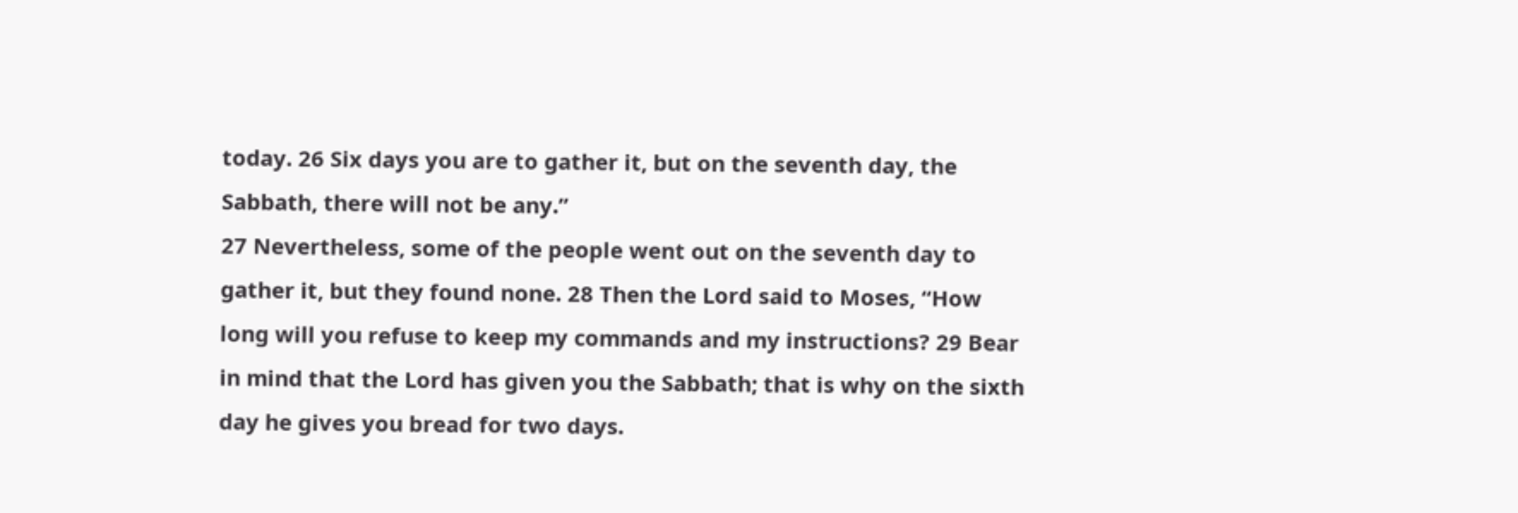today. 26 Six days you are to gather it, but on the seventh day, the Sabbath, there will not be any.”
27 Nevertheless, some of the people went out on the seventh day to gather it, but they found none. 28 Then the Lord said to Moses, “How long will you refuse to keep my commands and my instructions? 29 Bear in mind that the Lord has given you the Sabbath; that is why on the sixth day he gives you bread for two days.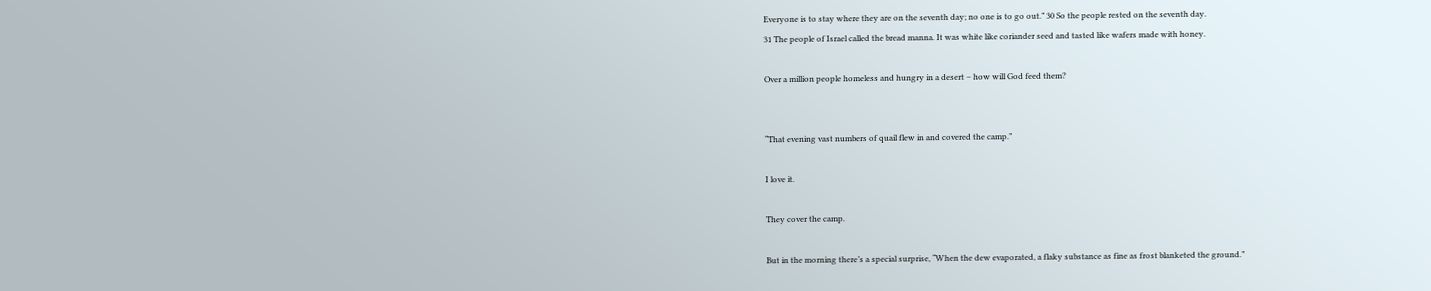Everyone is to stay where they are on the seventh day; no one is to go out.” 30 So the people rested on the seventh day.
31 The people of Israel called the bread manna. It was white like coriander seed and tasted like wafers made with honey.

Over a million people homeless and hungry in a desert – how will God feed them?


“That evening vast numbers of quail flew in and covered the camp.”

I love it.

They cover the camp.

But in the morning there’s a special surprise, “When the dew evaporated, a flaky substance as fine as frost blanketed the ground.”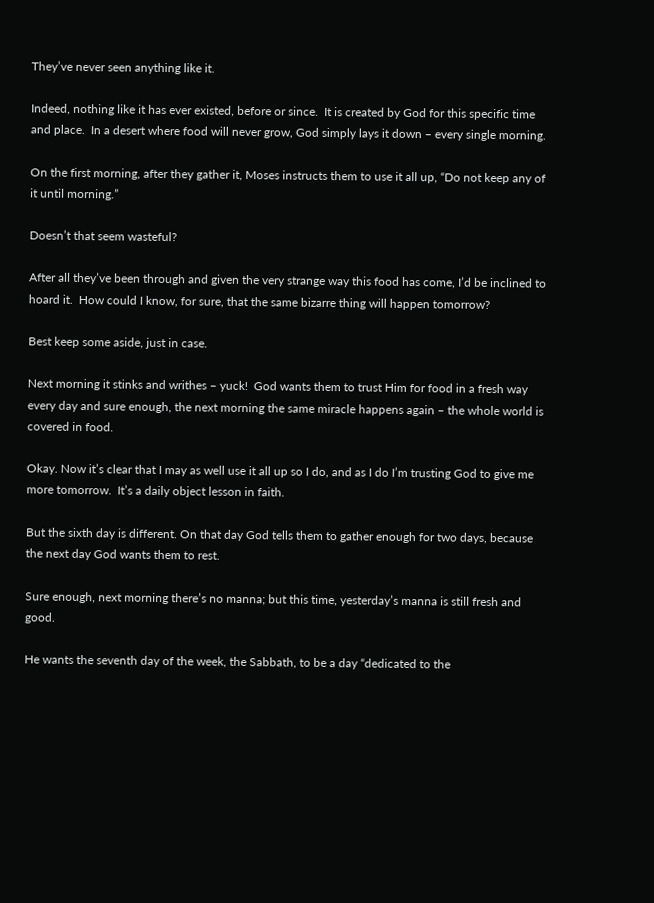They’ve never seen anything like it.

Indeed, nothing like it has ever existed, before or since.  It is created by God for this specific time and place.  In a desert where food will never grow, God simply lays it down – every single morning.

On the first morning, after they gather it, Moses instructs them to use it all up, “Do not keep any of it until morning.”

Doesn’t that seem wasteful?

After all they’ve been through and given the very strange way this food has come, I’d be inclined to hoard it.  How could I know, for sure, that the same bizarre thing will happen tomorrow?

Best keep some aside, just in case.

Next morning it stinks and writhes – yuck!  God wants them to trust Him for food in a fresh way every day and sure enough, the next morning the same miracle happens again – the whole world is covered in food.

Okay. Now it’s clear that I may as well use it all up so I do, and as I do I’m trusting God to give me more tomorrow.  It’s a daily object lesson in faith.

But the sixth day is different. On that day God tells them to gather enough for two days, because the next day God wants them to rest.

Sure enough, next morning there’s no manna; but this time, yesterday’s manna is still fresh and good.

He wants the seventh day of the week, the Sabbath, to be a day “dedicated to the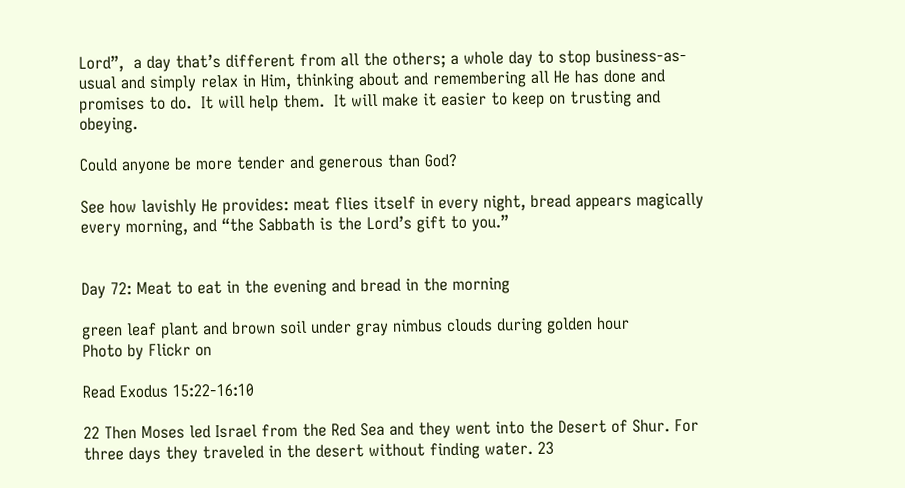Lord”,  a day that’s different from all the others; a whole day to stop business-as-usual and simply relax in Him, thinking about and remembering all He has done and promises to do.  It will help them.  It will make it easier to keep on trusting and obeying.

Could anyone be more tender and generous than God?

See how lavishly He provides: meat flies itself in every night, bread appears magically every morning, and “the Sabbath is the Lord’s gift to you.”


Day 72: Meat to eat in the evening and bread in the morning

green leaf plant and brown soil under gray nimbus clouds during golden hour
Photo by Flickr on

Read Exodus 15:22-16:10

22 Then Moses led Israel from the Red Sea and they went into the Desert of Shur. For three days they traveled in the desert without finding water. 23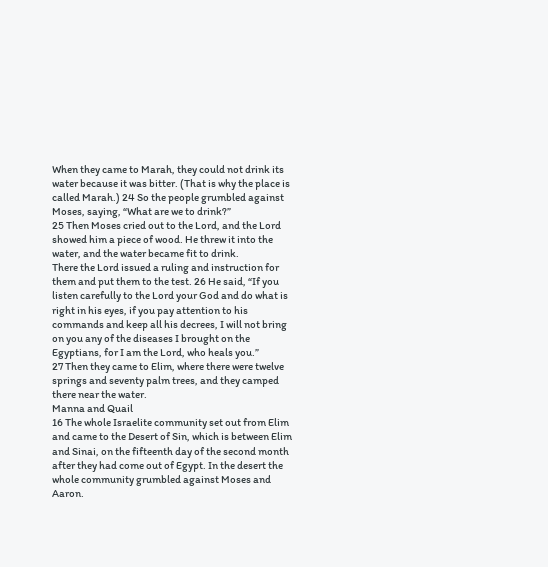When they came to Marah, they could not drink its water because it was bitter. (That is why the place is called Marah.) 24 So the people grumbled against Moses, saying, “What are we to drink?”
25 Then Moses cried out to the Lord, and the Lord showed him a piece of wood. He threw it into the water, and the water became fit to drink.
There the Lord issued a ruling and instruction for them and put them to the test. 26 He said, “If you listen carefully to the Lord your God and do what is right in his eyes, if you pay attention to his commands and keep all his decrees, I will not bring on you any of the diseases I brought on the Egyptians, for I am the Lord, who heals you.”
27 Then they came to Elim, where there were twelve springs and seventy palm trees, and they camped there near the water.
Manna and Quail
16 The whole Israelite community set out from Elim and came to the Desert of Sin, which is between Elim and Sinai, on the fifteenth day of the second month after they had come out of Egypt. In the desert the whole community grumbled against Moses and Aaron.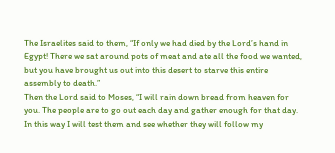The Israelites said to them, “If only we had died by the Lord’s hand in Egypt! There we sat around pots of meat and ate all the food we wanted, but you have brought us out into this desert to starve this entire assembly to death.”
Then the Lord said to Moses, “I will rain down bread from heaven for you. The people are to go out each day and gather enough for that day. In this way I will test them and see whether they will follow my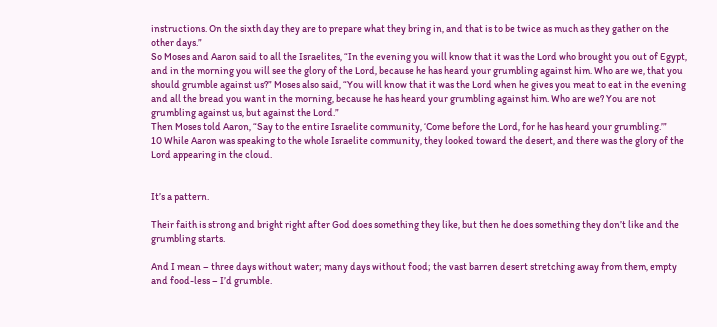instructions. On the sixth day they are to prepare what they bring in, and that is to be twice as much as they gather on the other days.”
So Moses and Aaron said to all the Israelites, “In the evening you will know that it was the Lord who brought you out of Egypt, and in the morning you will see the glory of the Lord, because he has heard your grumbling against him. Who are we, that you should grumble against us?” Moses also said, “You will know that it was the Lord when he gives you meat to eat in the evening and all the bread you want in the morning, because he has heard your grumbling against him. Who are we? You are not grumbling against us, but against the Lord.”
Then Moses told Aaron, “Say to the entire Israelite community, ‘Come before the Lord, for he has heard your grumbling.’”
10 While Aaron was speaking to the whole Israelite community, they looked toward the desert, and there was the glory of the Lord appearing in the cloud.


It’s a pattern.

Their faith is strong and bright right after God does something they like, but then he does something they don’t like and the grumbling starts.

And I mean – three days without water; many days without food; the vast barren desert stretching away from them, empty and food-less – I’d grumble.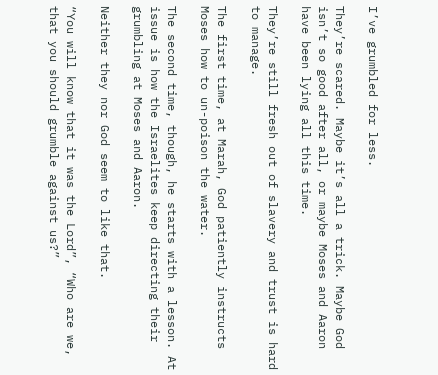I’ve grumbled for less.

They’re scared. Maybe it’s all a trick. Maybe God isn’t so good after all, or maybe Moses and Aaron have been lying all this time.

They’re still fresh out of slavery and trust is hard to manage.

The first time, at Marah, God patiently instructs Moses how to un-poison the water.

The second time, though, he starts with a lesson. At issue is how the Israelites keep directing their grumbling at Moses and Aaron.

Neither they nor God seem to like that.

“You will know that it was the Lord”, “Who are we, that you should grumble against us?”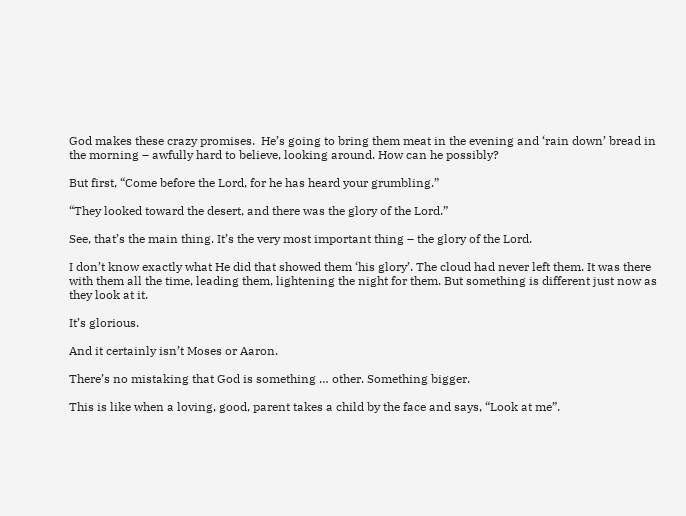God makes these crazy promises.  He’s going to bring them meat in the evening and ‘rain down’ bread in the morning – awfully hard to believe, looking around. How can he possibly?

But first, “Come before the Lord, for he has heard your grumbling.”

“They looked toward the desert, and there was the glory of the Lord.”

See, that’s the main thing. It’s the very most important thing – the glory of the Lord.

I don’t know exactly what He did that showed them ‘his glory’. The cloud had never left them. It was there with them all the time, leading them, lightening the night for them. But something is different just now as they look at it.

It’s glorious.

And it certainly isn’t Moses or Aaron.

There’s no mistaking that God is something … other. Something bigger.

This is like when a loving, good, parent takes a child by the face and says, “Look at me”.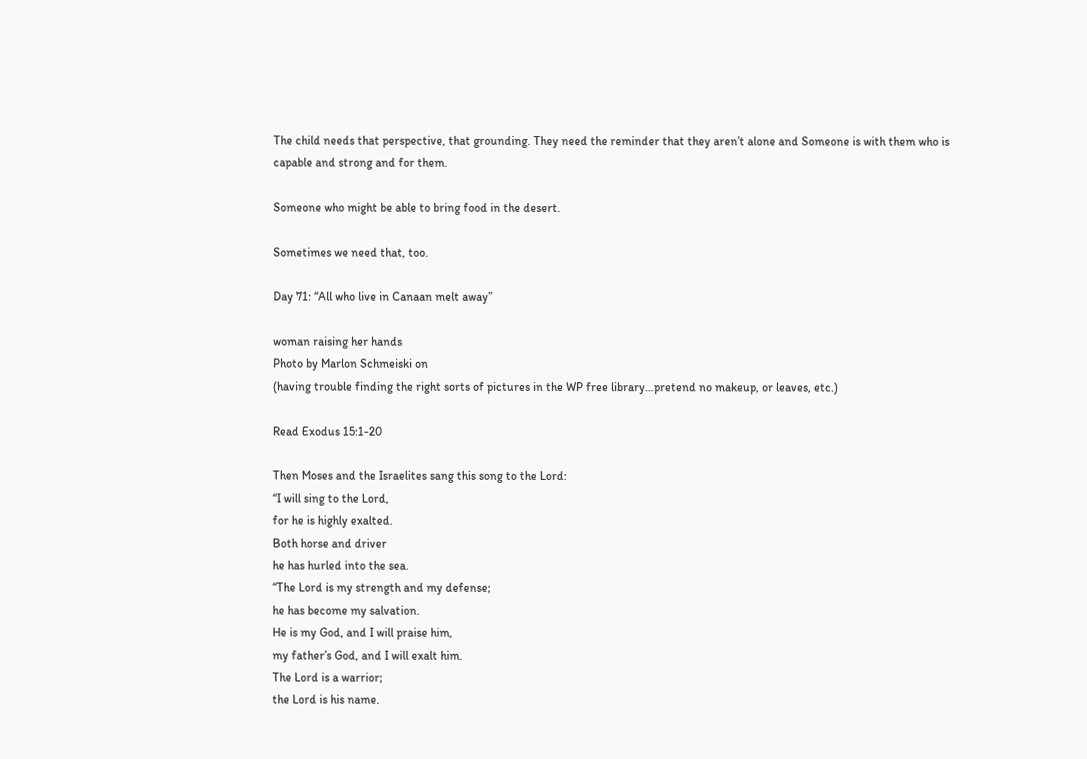The child needs that perspective, that grounding. They need the reminder that they aren’t alone and Someone is with them who is capable and strong and for them.

Someone who might be able to bring food in the desert.

Sometimes we need that, too.

Day 71: “All who live in Canaan melt away”

woman raising her hands
Photo by Marlon Schmeiski on
(having trouble finding the right sorts of pictures in the WP free library…pretend no makeup, or leaves, etc.)

Read Exodus 15:1-20

Then Moses and the Israelites sang this song to the Lord:
“I will sing to the Lord,
for he is highly exalted.
Both horse and driver
he has hurled into the sea.
“The Lord is my strength and my defense;
he has become my salvation.
He is my God, and I will praise him,
my father’s God, and I will exalt him.
The Lord is a warrior;
the Lord is his name.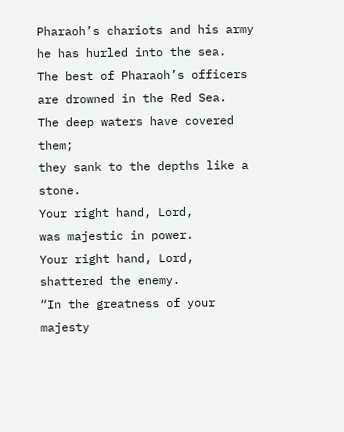Pharaoh’s chariots and his army
he has hurled into the sea.
The best of Pharaoh’s officers
are drowned in the Red Sea.
The deep waters have covered them;
they sank to the depths like a stone.
Your right hand, Lord,
was majestic in power.
Your right hand, Lord,
shattered the enemy.
“In the greatness of your majesty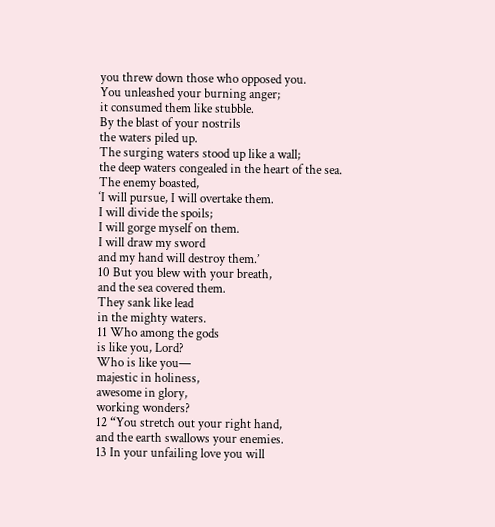you threw down those who opposed you.
You unleashed your burning anger;
it consumed them like stubble.
By the blast of your nostrils
the waters piled up.
The surging waters stood up like a wall;
the deep waters congealed in the heart of the sea.
The enemy boasted,
‘I will pursue, I will overtake them.
I will divide the spoils;
I will gorge myself on them.
I will draw my sword
and my hand will destroy them.’
10 But you blew with your breath,
and the sea covered them.
They sank like lead
in the mighty waters.
11 Who among the gods
is like you, Lord?
Who is like you—
majestic in holiness,
awesome in glory,
working wonders?
12 “You stretch out your right hand,
and the earth swallows your enemies.
13 In your unfailing love you will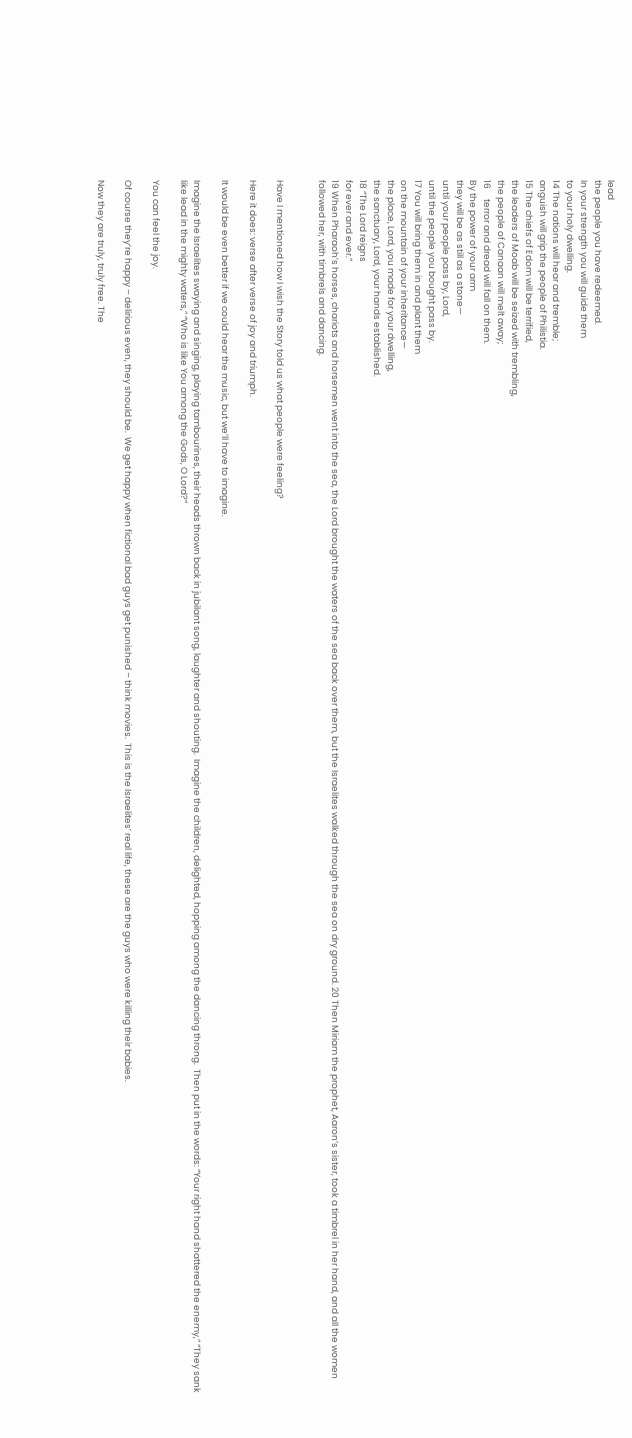lead
the people you have redeemed.
In your strength you will guide them
to your holy dwelling.
14 The nations will hear and tremble;
anguish will grip the people of Philistia.
15 The chiefs of Edom will be terrified,
the leaders of Moab will be seized with trembling,
the people of Canaan will melt away;
16     terror and dread will fall on them.
By the power of your arm
they will be as still as a stone—
until your people pass by, Lord,
until the people you bought pass by.
17 You will bring them in and plant them
on the mountain of your inheritance—
the place, Lord, you made for your dwelling,
the sanctuary, Lord, your hands established.
18 “The Lord reigns
for ever and ever.”
19 When Pharaoh’s horses, chariots and horsemen went into the sea, the Lord brought the waters of the sea back over them, but the Israelites walked through the sea on dry ground. 20 Then Miriam the prophet, Aaron’s sister, took a timbrel in her hand, and all the women followed her, with timbrels and dancing.


Have I mentioned how I wish the Story told us what people were feeling?

Here it does: verse after verse of joy and triumph.

It would be even better if we could hear the music, but we’ll have to imagine.

Imagine the Israelites swaying and singing, playing tambourines, their heads thrown back in jubilant song, laughter and shouting.  Imagine the children, delighted, hopping among the dancing throng.  Then put in the words: “Your right hand shattered the enemy,” “They sank like lead in the mighty waters,” “Who is like You among the Gods, O Lord?”

You can feel the joy.

Of course they’re happy – delirious even, they should be.  We get happy when fictional bad guys get punished – think movies.  This is the Israelites’ real life, these are the guys who were killing their babies.

Now they are truly, truly free. The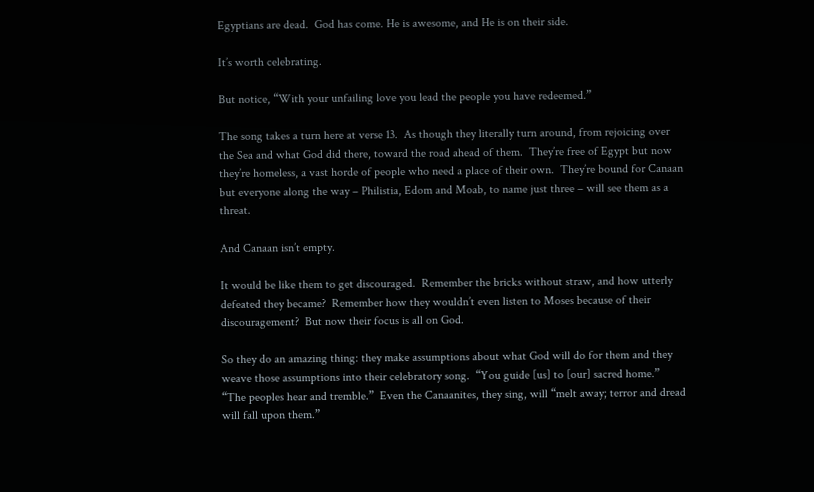Egyptians are dead.  God has come. He is awesome, and He is on their side.

It’s worth celebrating.

But notice, “With your unfailing love you lead the people you have redeemed.”

The song takes a turn here at verse 13.  As though they literally turn around, from rejoicing over the Sea and what God did there, toward the road ahead of them.  They’re free of Egypt but now they’re homeless, a vast horde of people who need a place of their own.  They’re bound for Canaan but everyone along the way – Philistia, Edom and Moab, to name just three – will see them as a threat.

And Canaan isn’t empty.

It would be like them to get discouraged.  Remember the bricks without straw, and how utterly defeated they became?  Remember how they wouldn’t even listen to Moses because of their discouragement?  But now their focus is all on God.

So they do an amazing thing: they make assumptions about what God will do for them and they weave those assumptions into their celebratory song.  “You guide [us] to [our] sacred home.” “The peoples hear and tremble.”  Even the Canaanites, they sing, will “melt away; terror and dread will fall upon them.”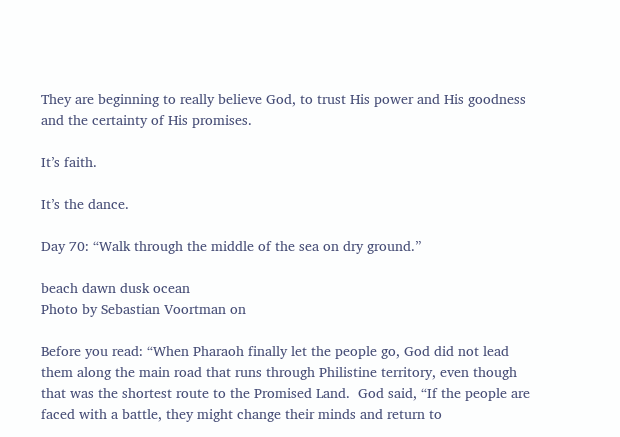They are beginning to really believe God, to trust His power and His goodness and the certainty of His promises.

It’s faith.

It’s the dance.

Day 70: “Walk through the middle of the sea on dry ground.”

beach dawn dusk ocean
Photo by Sebastian Voortman on

Before you read: “When Pharaoh finally let the people go, God did not lead them along the main road that runs through Philistine territory, even though that was the shortest route to the Promised Land.  God said, “If the people are faced with a battle, they might change their minds and return to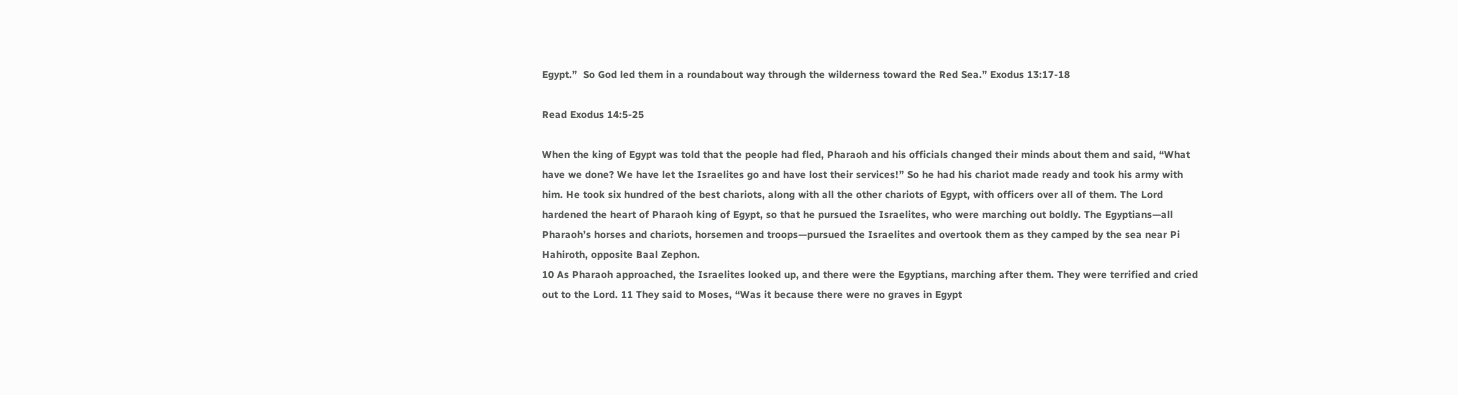Egypt.”  So God led them in a roundabout way through the wilderness toward the Red Sea.” Exodus 13:17-18

Read Exodus 14:5-25

When the king of Egypt was told that the people had fled, Pharaoh and his officials changed their minds about them and said, “What have we done? We have let the Israelites go and have lost their services!” So he had his chariot made ready and took his army with him. He took six hundred of the best chariots, along with all the other chariots of Egypt, with officers over all of them. The Lord hardened the heart of Pharaoh king of Egypt, so that he pursued the Israelites, who were marching out boldly. The Egyptians—all Pharaoh’s horses and chariots, horsemen and troops—pursued the Israelites and overtook them as they camped by the sea near Pi Hahiroth, opposite Baal Zephon.
10 As Pharaoh approached, the Israelites looked up, and there were the Egyptians, marching after them. They were terrified and cried out to the Lord. 11 They said to Moses, “Was it because there were no graves in Egypt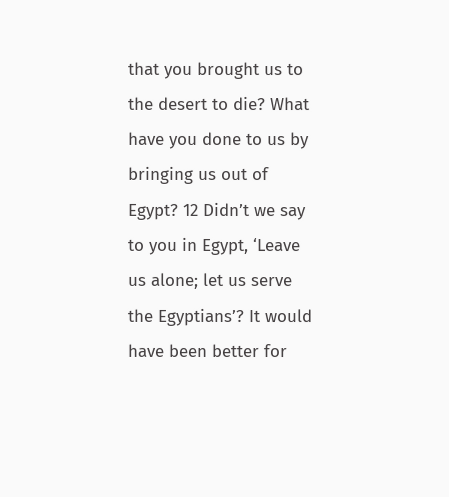that you brought us to the desert to die? What have you done to us by bringing us out of Egypt? 12 Didn’t we say to you in Egypt, ‘Leave us alone; let us serve the Egyptians’? It would have been better for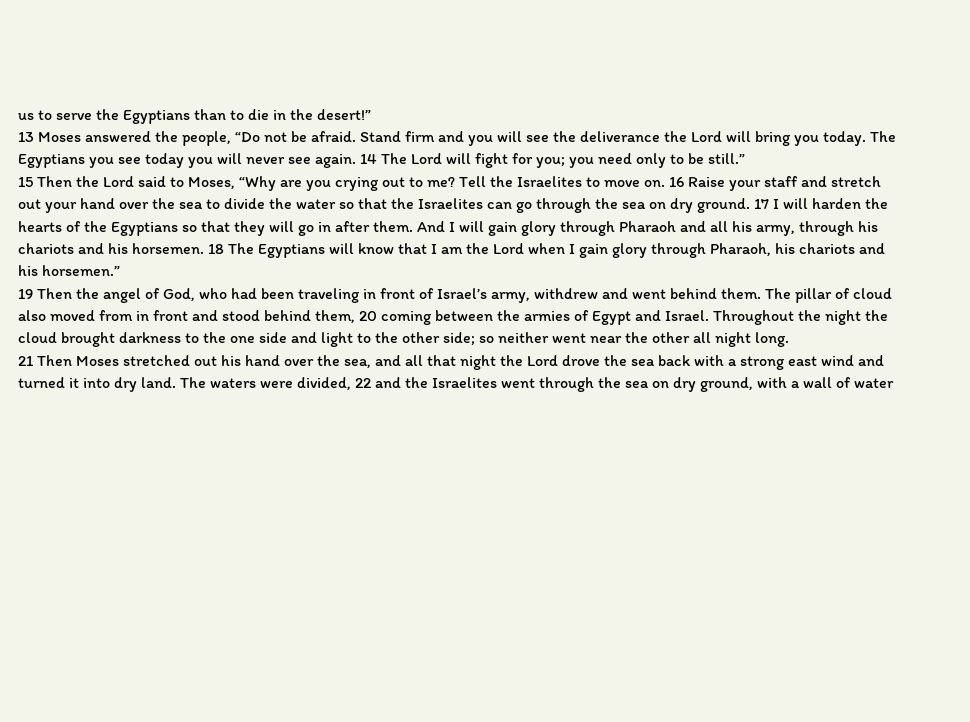us to serve the Egyptians than to die in the desert!”
13 Moses answered the people, “Do not be afraid. Stand firm and you will see the deliverance the Lord will bring you today. The Egyptians you see today you will never see again. 14 The Lord will fight for you; you need only to be still.”
15 Then the Lord said to Moses, “Why are you crying out to me? Tell the Israelites to move on. 16 Raise your staff and stretch out your hand over the sea to divide the water so that the Israelites can go through the sea on dry ground. 17 I will harden the hearts of the Egyptians so that they will go in after them. And I will gain glory through Pharaoh and all his army, through his chariots and his horsemen. 18 The Egyptians will know that I am the Lord when I gain glory through Pharaoh, his chariots and his horsemen.”
19 Then the angel of God, who had been traveling in front of Israel’s army, withdrew and went behind them. The pillar of cloud also moved from in front and stood behind them, 20 coming between the armies of Egypt and Israel. Throughout the night the cloud brought darkness to the one side and light to the other side; so neither went near the other all night long.
21 Then Moses stretched out his hand over the sea, and all that night the Lord drove the sea back with a strong east wind and turned it into dry land. The waters were divided, 22 and the Israelites went through the sea on dry ground, with a wall of water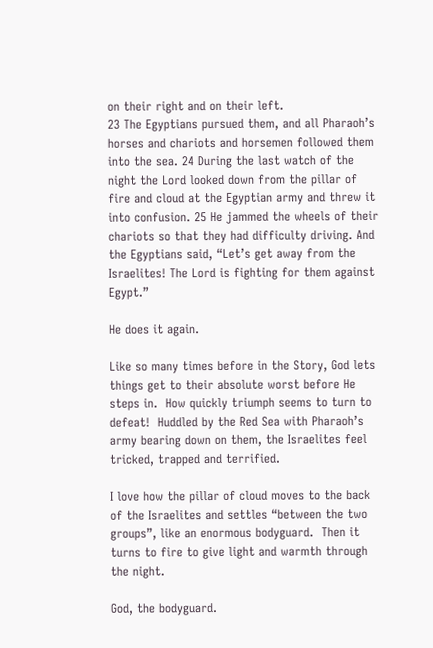on their right and on their left.
23 The Egyptians pursued them, and all Pharaoh’s horses and chariots and horsemen followed them into the sea. 24 During the last watch of the night the Lord looked down from the pillar of fire and cloud at the Egyptian army and threw it into confusion. 25 He jammed the wheels of their chariots so that they had difficulty driving. And the Egyptians said, “Let’s get away from the Israelites! The Lord is fighting for them against Egypt.”

He does it again.

Like so many times before in the Story, God lets things get to their absolute worst before He steps in.  How quickly triumph seems to turn to defeat!  Huddled by the Red Sea with Pharaoh’s army bearing down on them, the Israelites feel tricked, trapped and terrified.

I love how the pillar of cloud moves to the back of the Israelites and settles “between the two groups”, like an enormous bodyguard.  Then it turns to fire to give light and warmth through the night.

God, the bodyguard.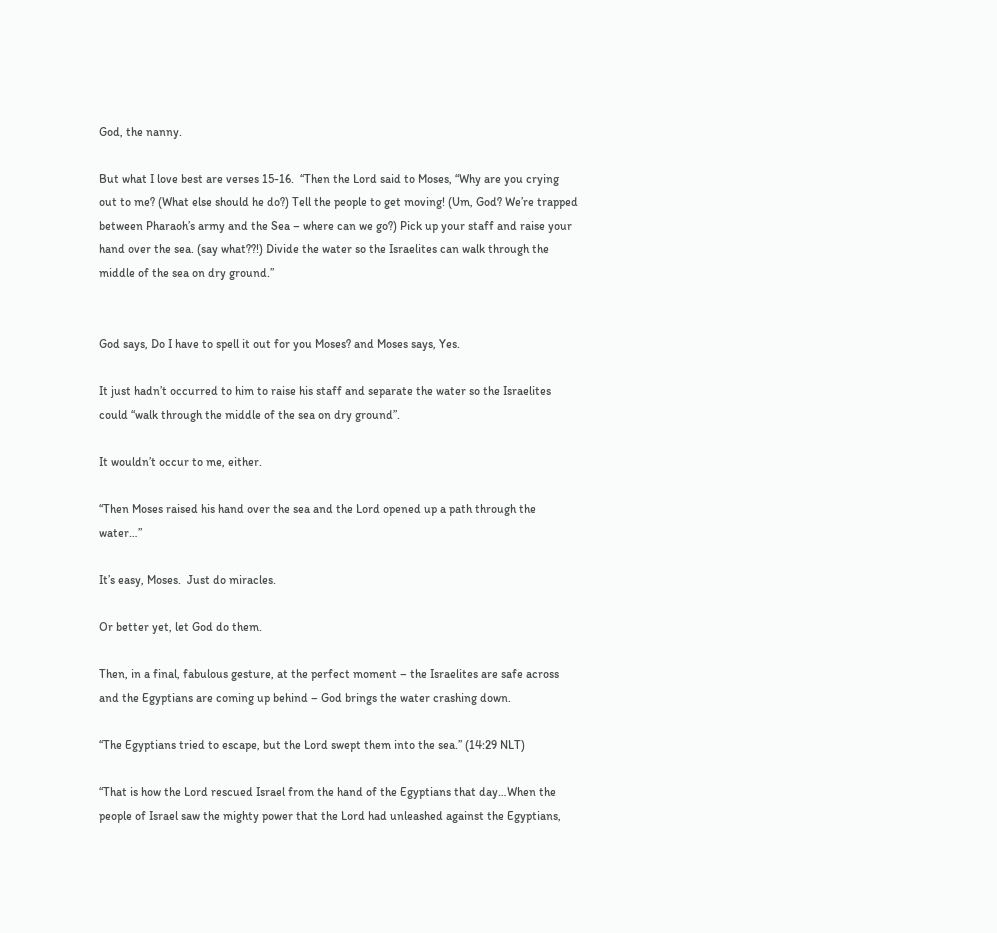God, the nanny.

But what I love best are verses 15-16.  “Then the Lord said to Moses, “Why are you crying out to me? (What else should he do?) Tell the people to get moving! (Um, God? We’re trapped between Pharaoh’s army and the Sea – where can we go?) Pick up your staff and raise your hand over the sea. (say what??!) Divide the water so the Israelites can walk through the middle of the sea on dry ground.”


God says, Do I have to spell it out for you Moses? and Moses says, Yes.

It just hadn’t occurred to him to raise his staff and separate the water so the Israelites could “walk through the middle of the sea on dry ground”.

It wouldn’t occur to me, either.

“Then Moses raised his hand over the sea and the Lord opened up a path through the water…”

It’s easy, Moses.  Just do miracles.

Or better yet, let God do them.

Then, in a final, fabulous gesture, at the perfect moment – the Israelites are safe across and the Egyptians are coming up behind – God brings the water crashing down.

“The Egyptians tried to escape, but the Lord swept them into the sea.” (14:29 NLT)

“That is how the Lord rescued Israel from the hand of the Egyptians that day…When the people of Israel saw the mighty power that the Lord had unleashed against the Egyptians,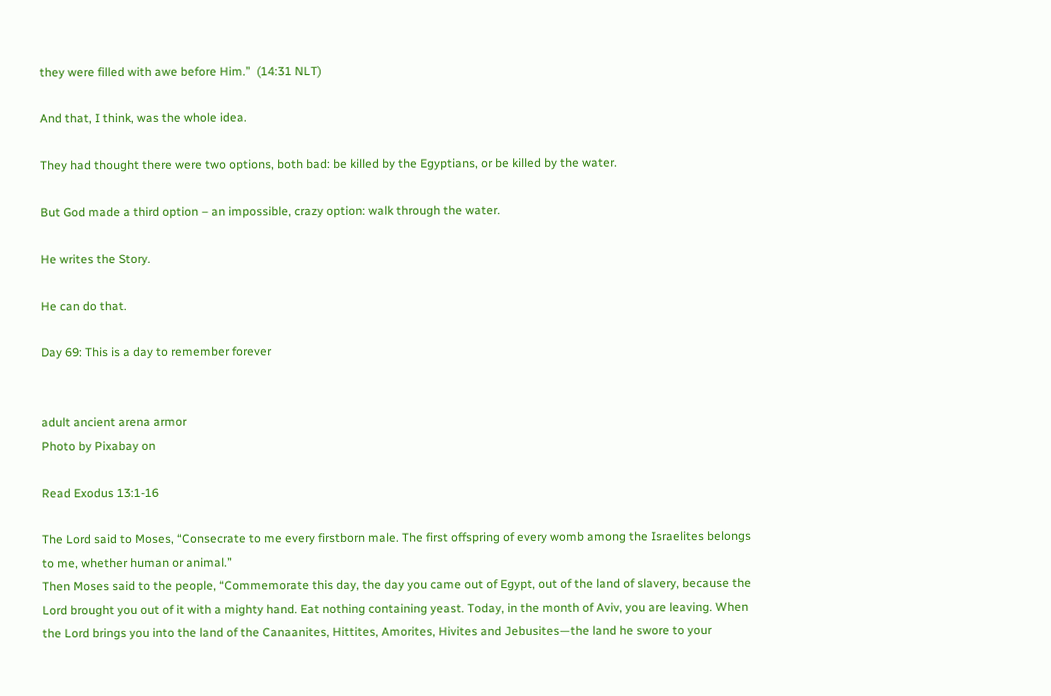they were filled with awe before Him.”  (14:31 NLT)

And that, I think, was the whole idea.

They had thought there were two options, both bad: be killed by the Egyptians, or be killed by the water.

But God made a third option – an impossible, crazy option: walk through the water.

He writes the Story.

He can do that.

Day 69: This is a day to remember forever


adult ancient arena armor
Photo by Pixabay on

Read Exodus 13:1-16

The Lord said to Moses, “Consecrate to me every firstborn male. The first offspring of every womb among the Israelites belongs to me, whether human or animal.”
Then Moses said to the people, “Commemorate this day, the day you came out of Egypt, out of the land of slavery, because the Lord brought you out of it with a mighty hand. Eat nothing containing yeast. Today, in the month of Aviv, you are leaving. When the Lord brings you into the land of the Canaanites, Hittites, Amorites, Hivites and Jebusites—the land he swore to your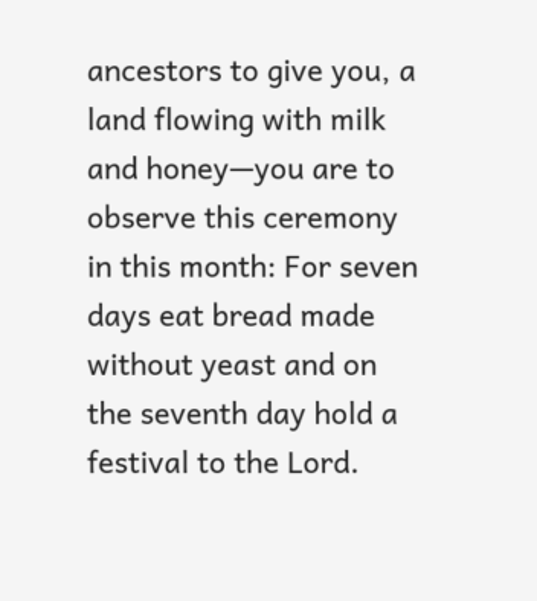ancestors to give you, a land flowing with milk and honey—you are to observe this ceremony in this month: For seven days eat bread made without yeast and on the seventh day hold a festival to the Lord.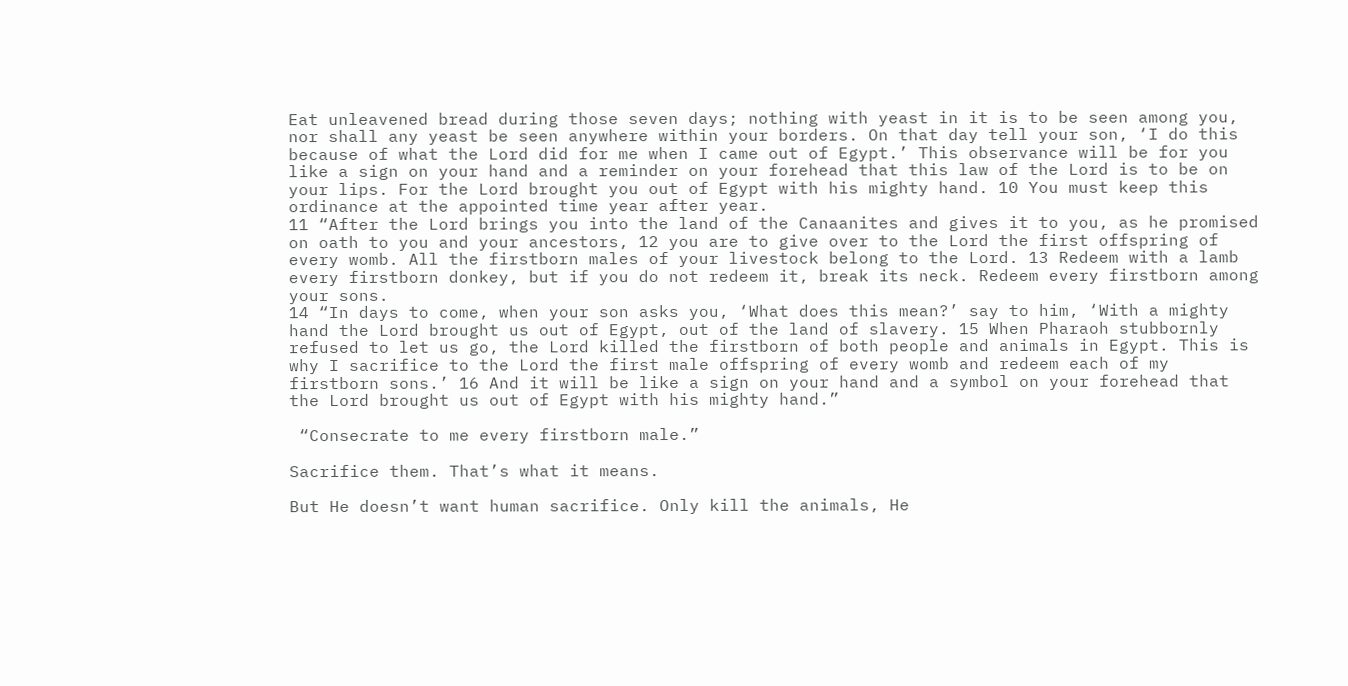Eat unleavened bread during those seven days; nothing with yeast in it is to be seen among you, nor shall any yeast be seen anywhere within your borders. On that day tell your son, ‘I do this because of what the Lord did for me when I came out of Egypt.’ This observance will be for you like a sign on your hand and a reminder on your forehead that this law of the Lord is to be on your lips. For the Lord brought you out of Egypt with his mighty hand. 10 You must keep this ordinance at the appointed time year after year.
11 “After the Lord brings you into the land of the Canaanites and gives it to you, as he promised on oath to you and your ancestors, 12 you are to give over to the Lord the first offspring of every womb. All the firstborn males of your livestock belong to the Lord. 13 Redeem with a lamb every firstborn donkey, but if you do not redeem it, break its neck. Redeem every firstborn among your sons.
14 “In days to come, when your son asks you, ‘What does this mean?’ say to him, ‘With a mighty hand the Lord brought us out of Egypt, out of the land of slavery. 15 When Pharaoh stubbornly refused to let us go, the Lord killed the firstborn of both people and animals in Egypt. This is why I sacrifice to the Lord the first male offspring of every womb and redeem each of my firstborn sons.’ 16 And it will be like a sign on your hand and a symbol on your forehead that the Lord brought us out of Egypt with his mighty hand.”

 “Consecrate to me every firstborn male.”

Sacrifice them. That’s what it means.

But He doesn’t want human sacrifice. Only kill the animals, He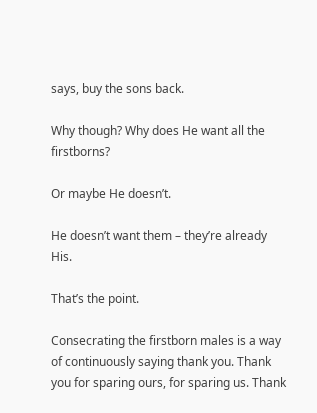says, buy the sons back.

Why though? Why does He want all the firstborns?

Or maybe He doesn’t.

He doesn’t want them – they’re already His.

That’s the point.

Consecrating the firstborn males is a way of continuously saying thank you. Thank you for sparing ours, for sparing us. Thank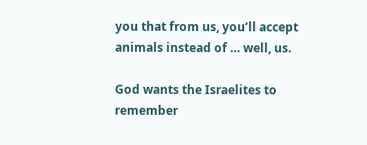you that from us, you’ll accept animals instead of … well, us.

God wants the Israelites to remember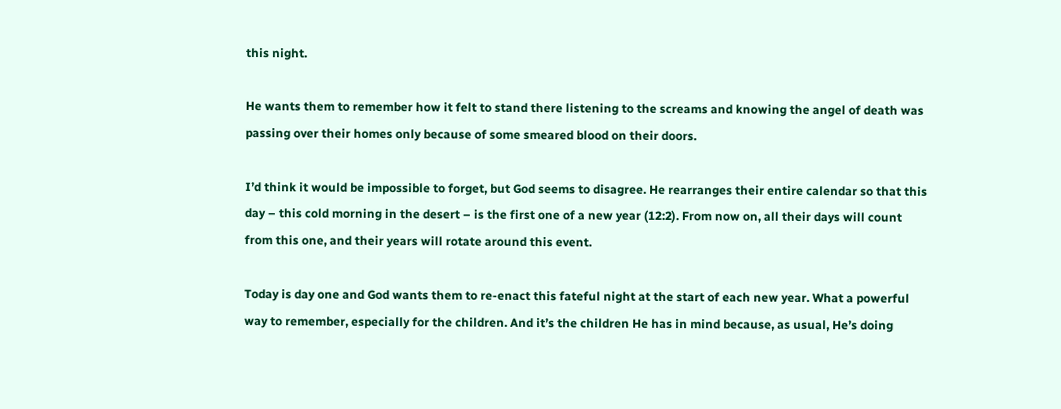this night.

He wants them to remember how it felt to stand there listening to the screams and knowing the angel of death was passing over their homes only because of some smeared blood on their doors.

I’d think it would be impossible to forget, but God seems to disagree. He rearranges their entire calendar so that this day – this cold morning in the desert – is the first one of a new year (12:2). From now on, all their days will count from this one, and their years will rotate around this event.

Today is day one and God wants them to re-enact this fateful night at the start of each new year. What a powerful way to remember, especially for the children. And it’s the children He has in mind because, as usual, He’s doing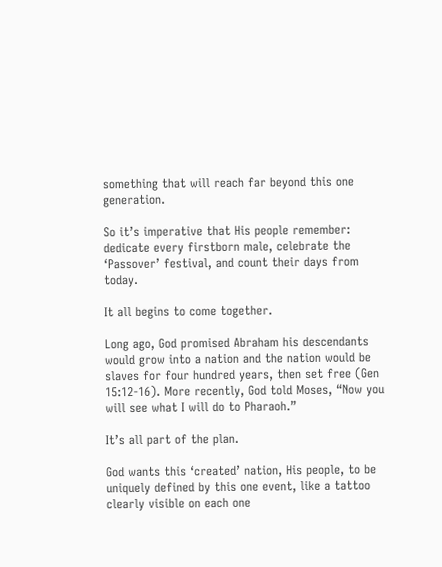something that will reach far beyond this one generation.

So it’s imperative that His people remember: dedicate every firstborn male, celebrate the ‘Passover’ festival, and count their days from today.

It all begins to come together.

Long ago, God promised Abraham his descendants would grow into a nation and the nation would be slaves for four hundred years, then set free (Gen 15:12-16). More recently, God told Moses, “Now you will see what I will do to Pharaoh.”

It’s all part of the plan.

God wants this ‘created’ nation, His people, to be uniquely defined by this one event, like a tattoo clearly visible on each one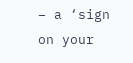– a ‘sign on your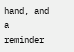hand, and a reminder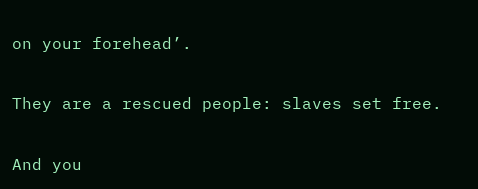on your forehead’.

They are a rescued people: slaves set free.

And you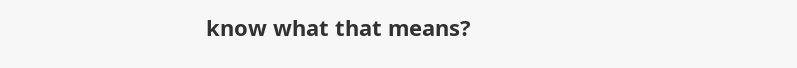know what that means?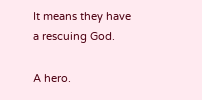It means they have a rescuing God.

A hero.